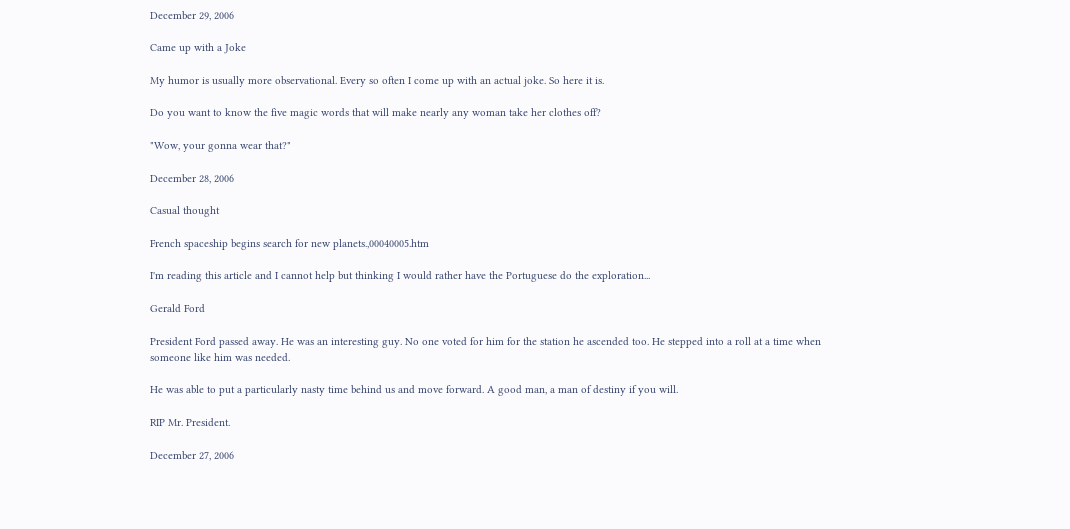December 29, 2006

Came up with a Joke

My humor is usually more observational. Every so often I come up with an actual joke. So here it is.

Do you want to know the five magic words that will make nearly any woman take her clothes off?

"Wow, your gonna wear that?"

December 28, 2006

Casual thought

French spaceship begins search for new planets.,00040005.htm

I'm reading this article and I cannot help but thinking I would rather have the Portuguese do the exploration...

Gerald Ford

President Ford passed away. He was an interesting guy. No one voted for him for the station he ascended too. He stepped into a roll at a time when someone like him was needed.

He was able to put a particularly nasty time behind us and move forward. A good man, a man of destiny if you will.

RIP Mr. President.

December 27, 2006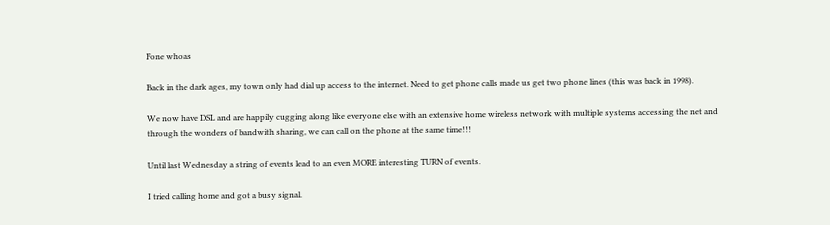Fone whoas

Back in the dark ages, my town only had dial up access to the internet. Need to get phone calls made us get two phone lines (this was back in 1998).

We now have DSL and are happily cugging along like everyone else with an extensive home wireless network with multiple systems accessing the net and through the wonders of bandwith sharing, we can call on the phone at the same time!!!

Until last Wednesday a string of events lead to an even MORE interesting TURN of events.

I tried calling home and got a busy signal.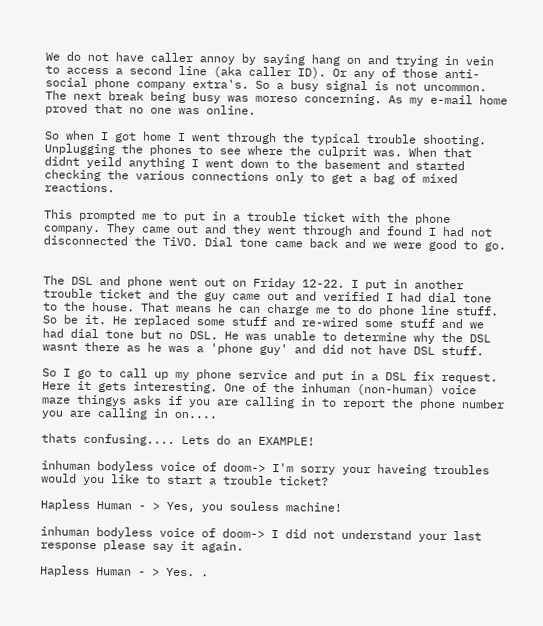We do not have caller annoy by saying hang on and trying in vein to access a second line (aka caller ID). Or any of those anti-social phone company extra's. So a busy signal is not uncommon. The next break being busy was moreso concerning. As my e-mail home proved that no one was online.

So when I got home I went through the typical trouble shooting. Unplugging the phones to see where the culprit was. When that didnt yeild anything I went down to the basement and started checking the various connections only to get a bag of mixed reactions.

This prompted me to put in a trouble ticket with the phone company. They came out and they went through and found I had not disconnected the TiVO. Dial tone came back and we were good to go.


The DSL and phone went out on Friday 12-22. I put in another trouble ticket and the guy came out and verified I had dial tone to the house. That means he can charge me to do phone line stuff. So be it. He replaced some stuff and re-wired some stuff and we had dial tone but no DSL. He was unable to determine why the DSL wasnt there as he was a 'phone guy' and did not have DSL stuff.

So I go to call up my phone service and put in a DSL fix request. Here it gets interesting. One of the inhuman (non-human) voice maze thingys asks if you are calling in to report the phone number you are calling in on....

thats confusing.... Lets do an EXAMPLE!

inhuman bodyless voice of doom-> I'm sorry your haveing troubles would you like to start a trouble ticket?

Hapless Human - > Yes, you souless machine!

inhuman bodyless voice of doom-> I did not understand your last response please say it again.

Hapless Human - > Yes. .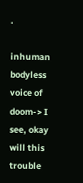.

inhuman bodyless voice of doom-> I see, okay will this trouble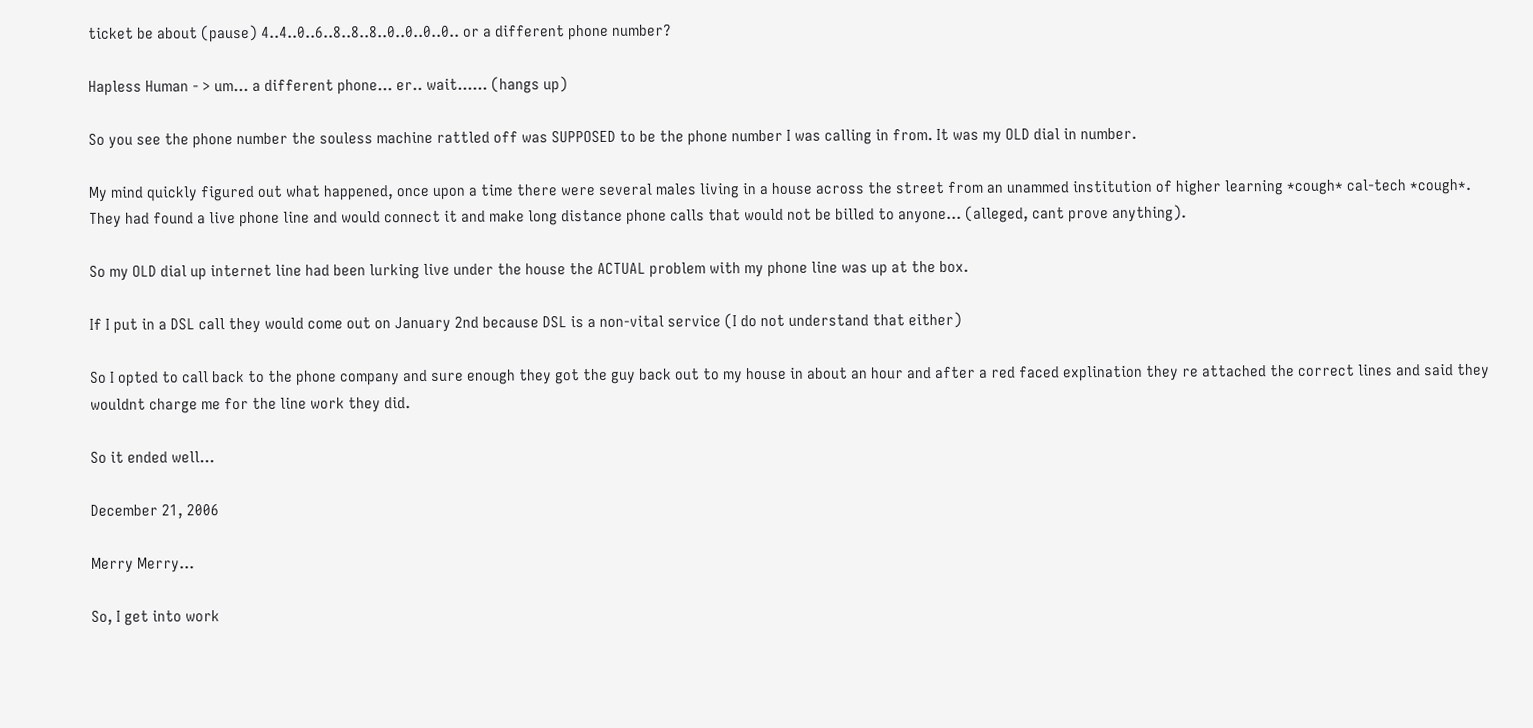ticket be about (pause) 4..4..0..6..8..8..8..0..0..0..0.. or a different phone number?

Hapless Human - > um... a different phone... er.. wait...... (hangs up)

So you see the phone number the souless machine rattled off was SUPPOSED to be the phone number I was calling in from. It was my OLD dial in number.

My mind quickly figured out what happened, once upon a time there were several males living in a house across the street from an unammed institution of higher learning *cough* cal-tech *cough*. They had found a live phone line and would connect it and make long distance phone calls that would not be billed to anyone... (alleged, cant prove anything).

So my OLD dial up internet line had been lurking live under the house the ACTUAL problem with my phone line was up at the box.

If I put in a DSL call they would come out on January 2nd because DSL is a non-vital service (I do not understand that either)

So I opted to call back to the phone company and sure enough they got the guy back out to my house in about an hour and after a red faced explination they re attached the correct lines and said they wouldnt charge me for the line work they did.

So it ended well...

December 21, 2006

Merry Merry...

So, I get into work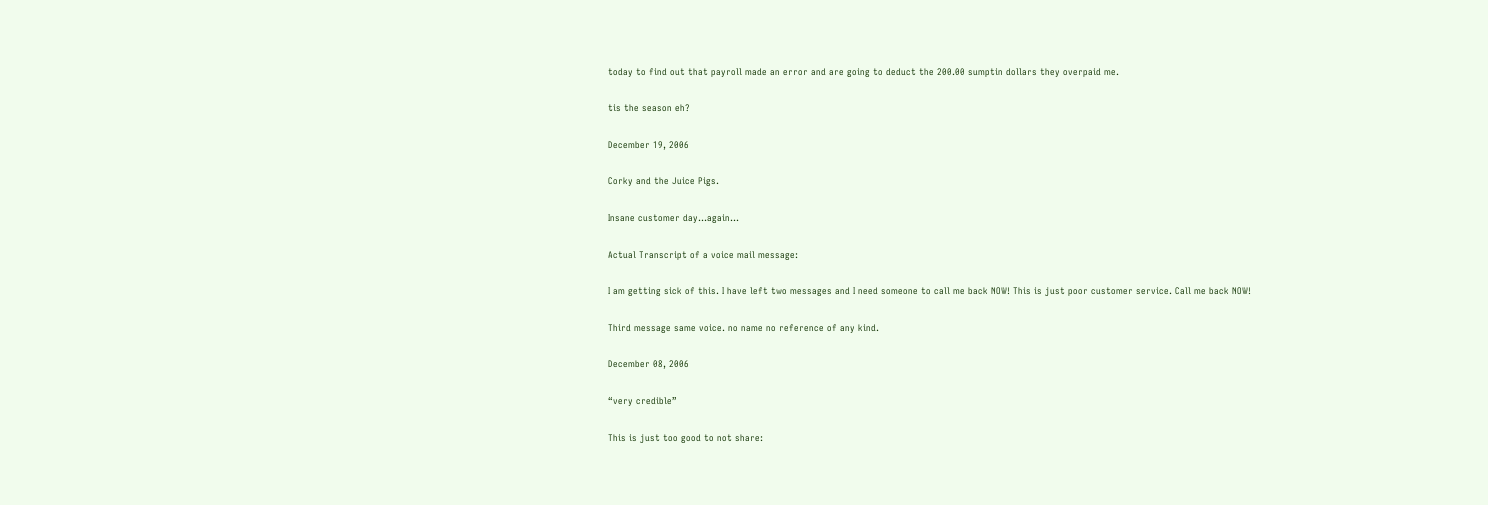today to find out that payroll made an error and are going to deduct the 200.00 sumptin dollars they overpaid me.

tis the season eh?

December 19, 2006

Corky and the Juice Pigs.

Insane customer day...again...

Actual Transcript of a voice mail message:

I am getting sick of this. I have left two messages and I need someone to call me back NOW! This is just poor customer service. Call me back NOW!

Third message same voice. no name no reference of any kind.

December 08, 2006

“very credible”

This is just too good to not share: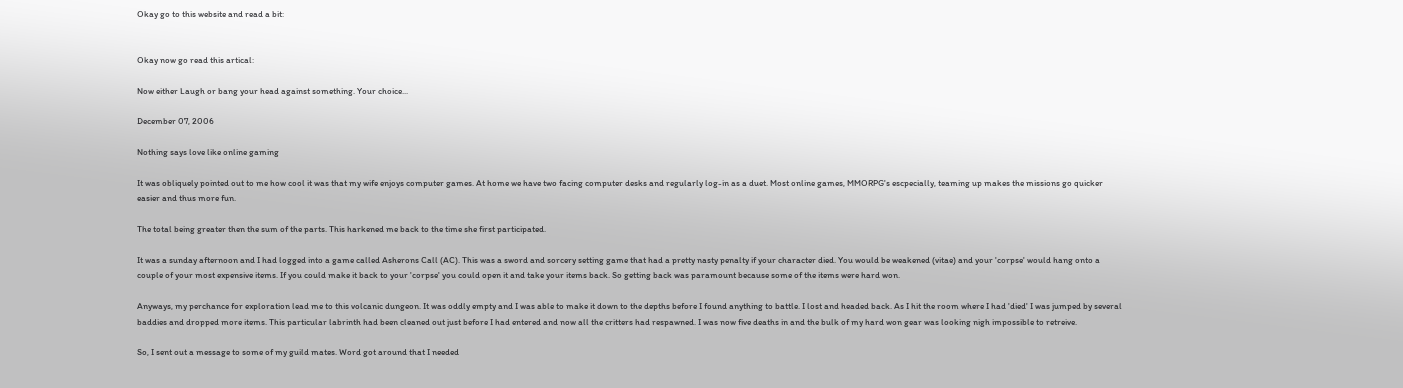Okay go to this website and read a bit:


Okay now go read this artical:

Now either Laugh or bang your head against something. Your choice...

December 07, 2006

Nothing says love like online gaming

It was obliquely pointed out to me how cool it was that my wife enjoys computer games. At home we have two facing computer desks and regularly log-in as a duet. Most online games, MMORPG's escpecially, teaming up makes the missions go quicker easier and thus more fun.

The total being greater then the sum of the parts. This harkened me back to the time she first participated.

It was a sunday afternoon and I had logged into a game called Asherons Call (AC). This was a sword and sorcery setting game that had a pretty nasty penalty if your character died. You would be weakened (vitae) and your 'corpse' would hang onto a couple of your most expensive items. If you could make it back to your 'corpse' you could open it and take your items back. So getting back was paramount because some of the items were hard won.

Anyways, my perchance for exploration lead me to this volcanic dungeon. It was oddly empty and I was able to make it down to the depths before I found anything to battle. I lost and headed back. As I hit the room where I had 'died' I was jumped by several baddies and dropped more items. This particular labrinth had been cleaned out just before I had entered and now all the critters had respawned. I was now five deaths in and the bulk of my hard won gear was looking nigh impossible to retreive.

So, I sent out a message to some of my guild mates. Word got around that I needed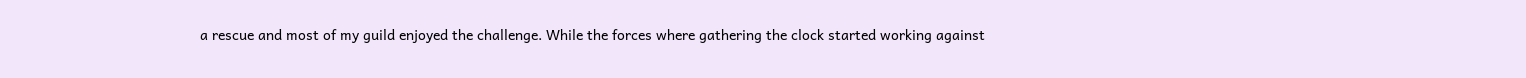a rescue and most of my guild enjoyed the challenge. While the forces where gathering the clock started working against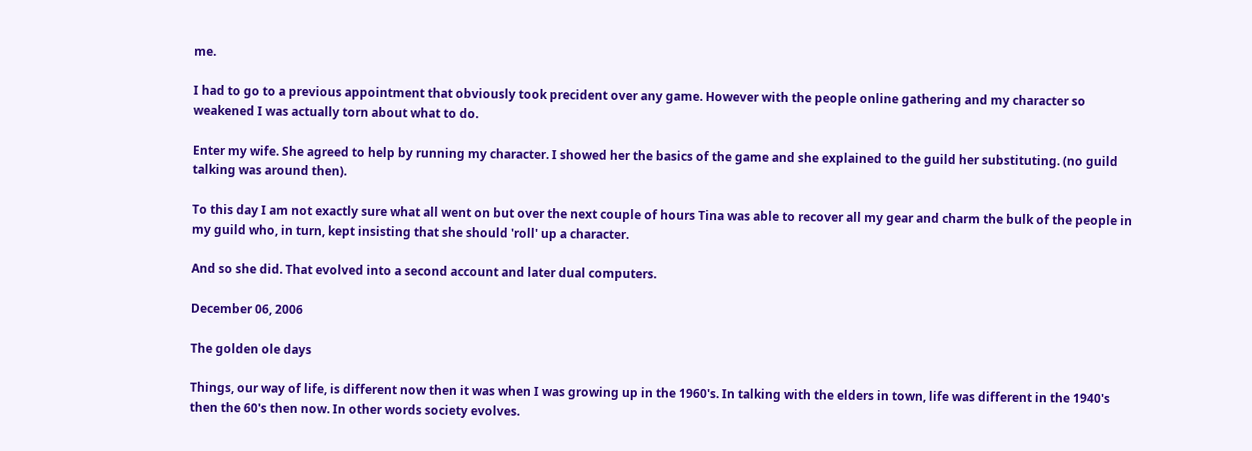me.

I had to go to a previous appointment that obviously took precident over any game. However with the people online gathering and my character so weakened I was actually torn about what to do.

Enter my wife. She agreed to help by running my character. I showed her the basics of the game and she explained to the guild her substituting. (no guild talking was around then).

To this day I am not exactly sure what all went on but over the next couple of hours Tina was able to recover all my gear and charm the bulk of the people in my guild who, in turn, kept insisting that she should 'roll' up a character.

And so she did. That evolved into a second account and later dual computers.

December 06, 2006

The golden ole days

Things, our way of life, is different now then it was when I was growing up in the 1960's. In talking with the elders in town, life was different in the 1940's then the 60's then now. In other words society evolves.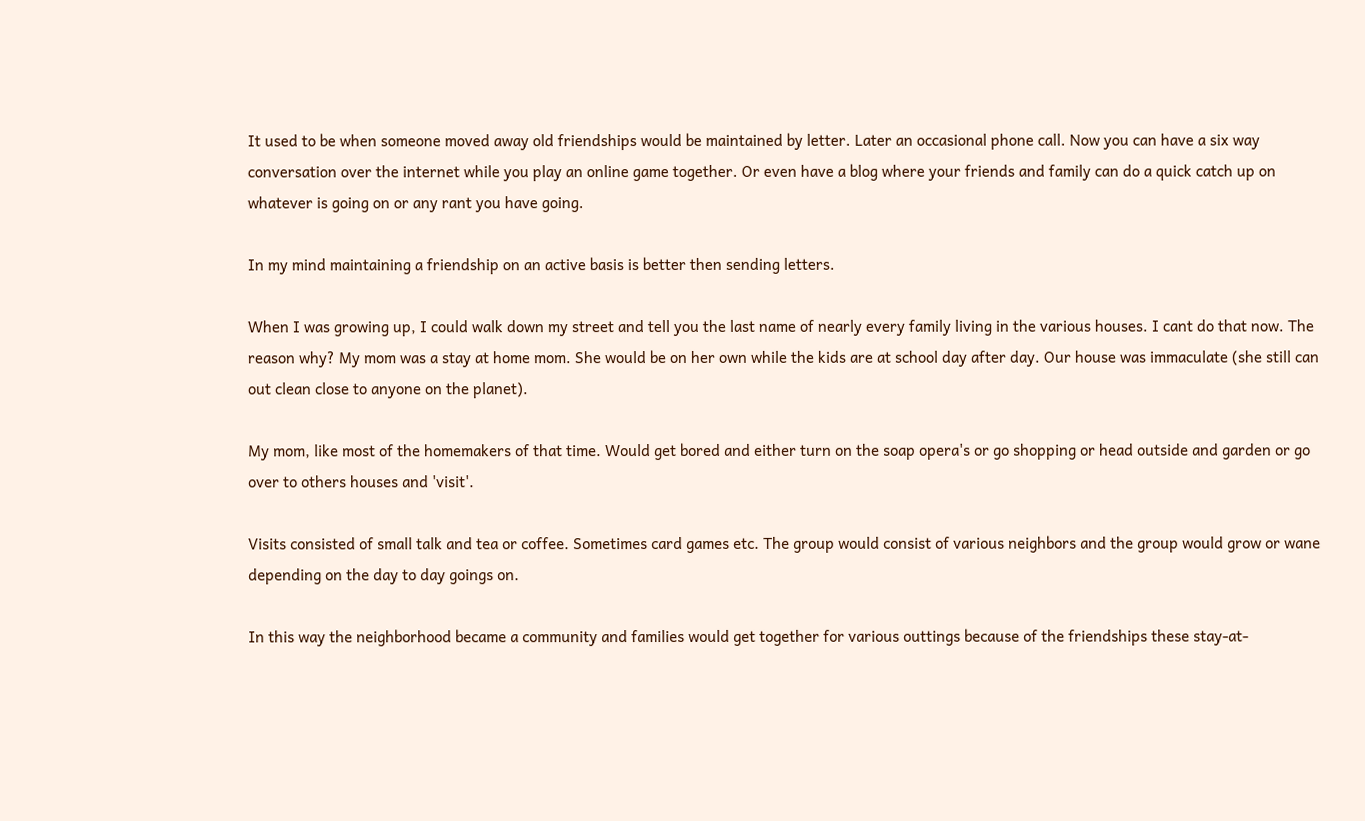It used to be when someone moved away old friendships would be maintained by letter. Later an occasional phone call. Now you can have a six way conversation over the internet while you play an online game together. Or even have a blog where your friends and family can do a quick catch up on whatever is going on or any rant you have going.

In my mind maintaining a friendship on an active basis is better then sending letters.

When I was growing up, I could walk down my street and tell you the last name of nearly every family living in the various houses. I cant do that now. The reason why? My mom was a stay at home mom. She would be on her own while the kids are at school day after day. Our house was immaculate (she still can out clean close to anyone on the planet).

My mom, like most of the homemakers of that time. Would get bored and either turn on the soap opera's or go shopping or head outside and garden or go over to others houses and 'visit'.

Visits consisted of small talk and tea or coffee. Sometimes card games etc. The group would consist of various neighbors and the group would grow or wane depending on the day to day goings on.

In this way the neighborhood became a community and families would get together for various outtings because of the friendships these stay-at-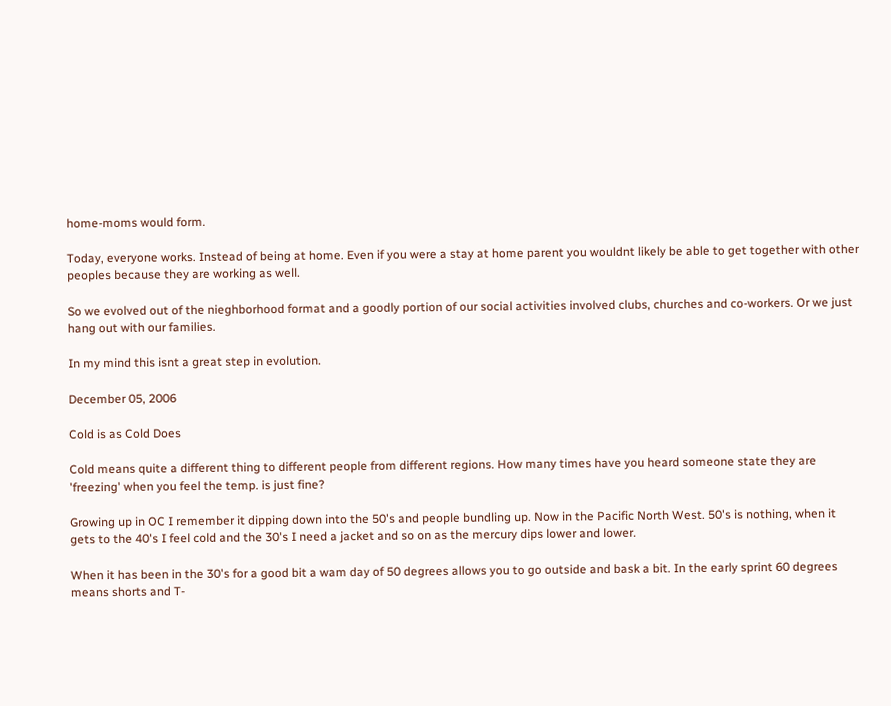home-moms would form.

Today, everyone works. Instead of being at home. Even if you were a stay at home parent you wouldnt likely be able to get together with other peoples because they are working as well.

So we evolved out of the nieghborhood format and a goodly portion of our social activities involved clubs, churches and co-workers. Or we just hang out with our families.

In my mind this isnt a great step in evolution.

December 05, 2006

Cold is as Cold Does

Cold means quite a different thing to different people from different regions. How many times have you heard someone state they are 'freezing' when you feel the temp. is just fine?

Growing up in OC I remember it dipping down into the 50's and people bundling up. Now in the Pacific North West. 50's is nothing, when it gets to the 40's I feel cold and the 30's I need a jacket and so on as the mercury dips lower and lower.

When it has been in the 30's for a good bit a wam day of 50 degrees allows you to go outside and bask a bit. In the early sprint 60 degrees means shorts and T-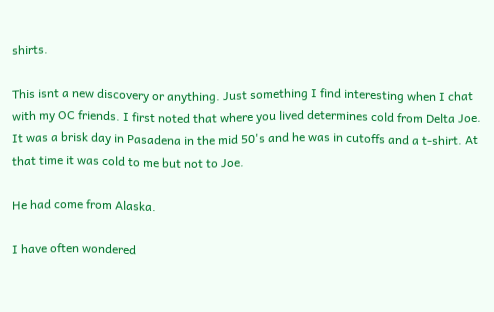shirts.

This isnt a new discovery or anything. Just something I find interesting when I chat with my OC friends. I first noted that where you lived determines cold from Delta Joe. It was a brisk day in Pasadena in the mid 50's and he was in cutoffs and a t-shirt. At that time it was cold to me but not to Joe.

He had come from Alaska.

I have often wondered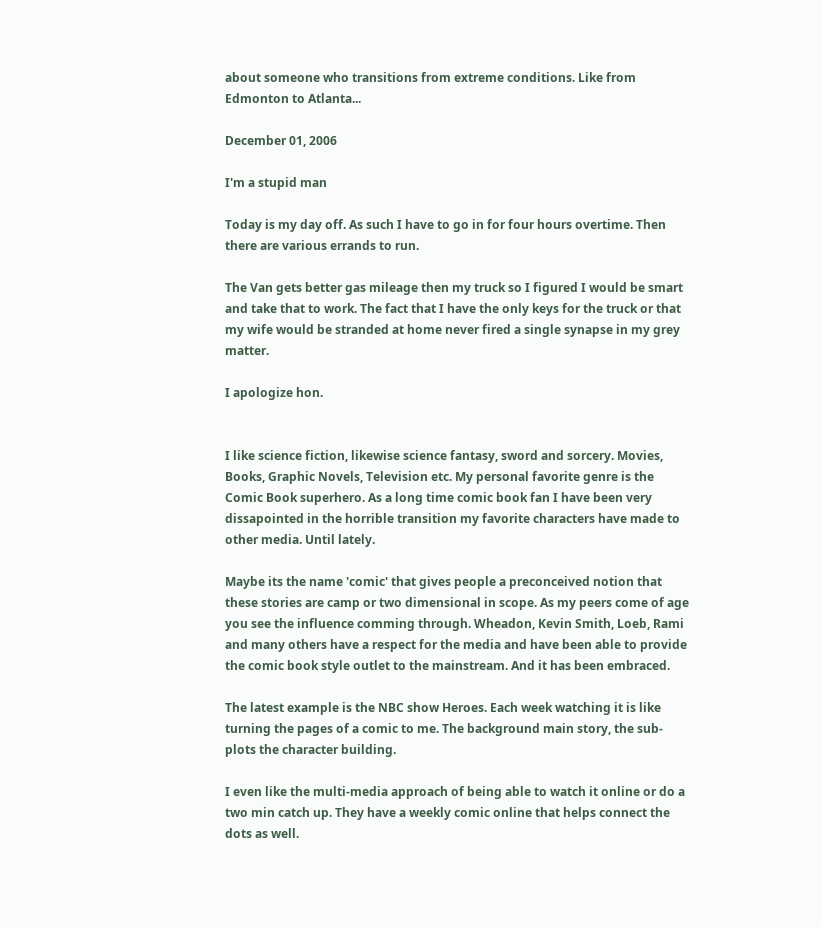about someone who transitions from extreme conditions. Like from Edmonton to Atlanta...

December 01, 2006

I'm a stupid man

Today is my day off. As such I have to go in for four hours overtime. Then there are various errands to run.

The Van gets better gas mileage then my truck so I figured I would be smart and take that to work. The fact that I have the only keys for the truck or that my wife would be stranded at home never fired a single synapse in my grey matter.

I apologize hon.


I like science fiction, likewise science fantasy, sword and sorcery. Movies, Books, Graphic Novels, Television etc. My personal favorite genre is the Comic Book superhero. As a long time comic book fan I have been very dissapointed in the horrible transition my favorite characters have made to other media. Until lately.

Maybe its the name 'comic' that gives people a preconceived notion that these stories are camp or two dimensional in scope. As my peers come of age you see the influence comming through. Wheadon, Kevin Smith, Loeb, Rami and many others have a respect for the media and have been able to provide the comic book style outlet to the mainstream. And it has been embraced.

The latest example is the NBC show Heroes. Each week watching it is like turning the pages of a comic to me. The background main story, the sub-plots the character building.

I even like the multi-media approach of being able to watch it online or do a two min catch up. They have a weekly comic online that helps connect the dots as well.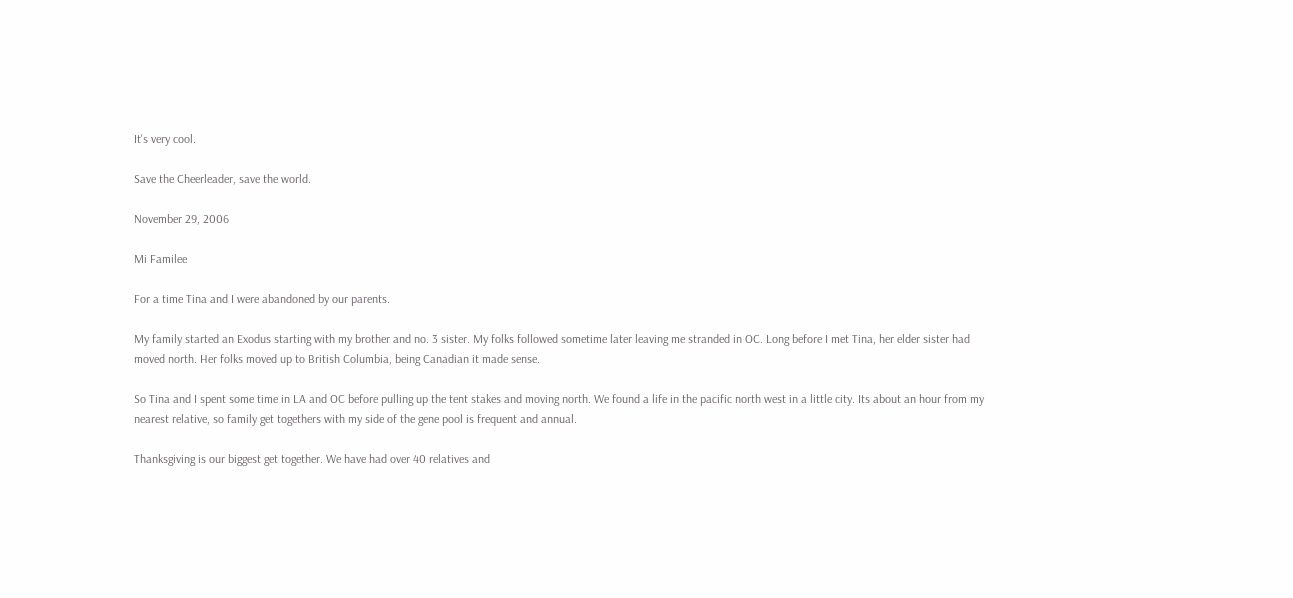It's very cool.

Save the Cheerleader, save the world.

November 29, 2006

Mi Familee

For a time Tina and I were abandoned by our parents.

My family started an Exodus starting with my brother and no. 3 sister. My folks followed sometime later leaving me stranded in OC. Long before I met Tina, her elder sister had moved north. Her folks moved up to British Columbia, being Canadian it made sense.

So Tina and I spent some time in LA and OC before pulling up the tent stakes and moving north. We found a life in the pacific north west in a little city. Its about an hour from my nearest relative, so family get togethers with my side of the gene pool is frequent and annual.

Thanksgiving is our biggest get together. We have had over 40 relatives and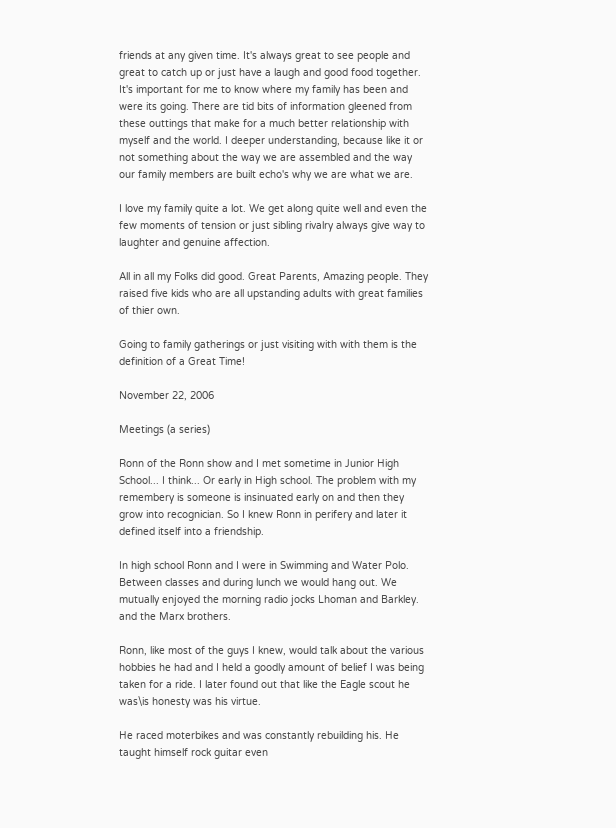friends at any given time. It's always great to see people and great to catch up or just have a laugh and good food together. It's important for me to know where my family has been and were its going. There are tid bits of information gleened from these outtings that make for a much better relationship with myself and the world. I deeper understanding, because like it or not something about the way we are assembled and the way our family members are built echo's why we are what we are.

I love my family quite a lot. We get along quite well and even the few moments of tension or just sibling rivalry always give way to laughter and genuine affection.

All in all my Folks did good. Great Parents, Amazing people. They raised five kids who are all upstanding adults with great families of thier own.

Going to family gatherings or just visiting with with them is the definition of a Great Time!

November 22, 2006

Meetings (a series)

Ronn of the Ronn show and I met sometime in Junior High School... I think... Or early in High school. The problem with my remembery is someone is insinuated early on and then they grow into recognician. So I knew Ronn in perifery and later it defined itself into a friendship.

In high school Ronn and I were in Swimming and Water Polo. Between classes and during lunch we would hang out. We mutually enjoyed the morning radio jocks Lhoman and Barkley. and the Marx brothers.

Ronn, like most of the guys I knew, would talk about the various hobbies he had and I held a goodly amount of belief I was being taken for a ride. I later found out that like the Eagle scout he was\is honesty was his virtue.

He raced moterbikes and was constantly rebuilding his. He taught himself rock guitar even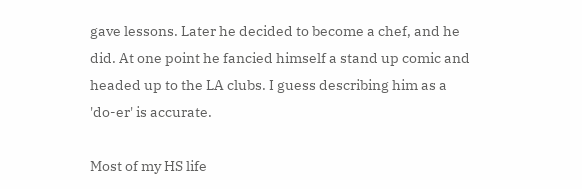gave lessons. Later he decided to become a chef, and he did. At one point he fancied himself a stand up comic and headed up to the LA clubs. I guess describing him as a 'do-er' is accurate.

Most of my HS life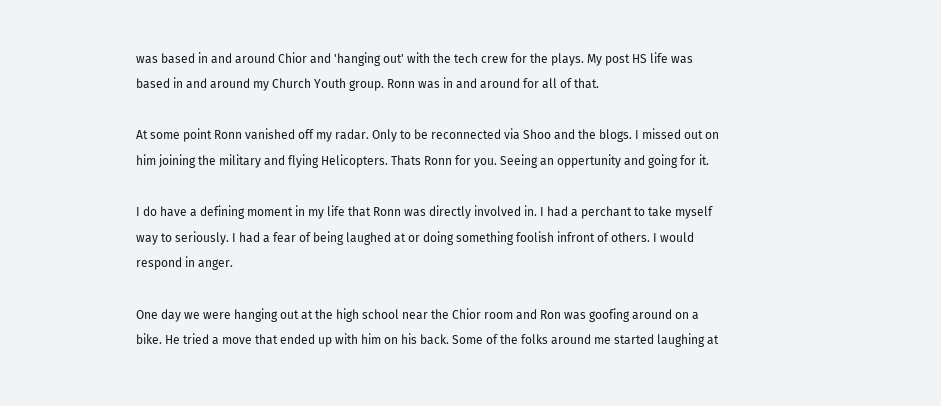was based in and around Chior and 'hanging out' with the tech crew for the plays. My post HS life was based in and around my Church Youth group. Ronn was in and around for all of that.

At some point Ronn vanished off my radar. Only to be reconnected via Shoo and the blogs. I missed out on him joining the military and flying Helicopters. Thats Ronn for you. Seeing an oppertunity and going for it.

I do have a defining moment in my life that Ronn was directly involved in. I had a perchant to take myself way to seriously. I had a fear of being laughed at or doing something foolish infront of others. I would respond in anger.

One day we were hanging out at the high school near the Chior room and Ron was goofing around on a bike. He tried a move that ended up with him on his back. Some of the folks around me started laughing at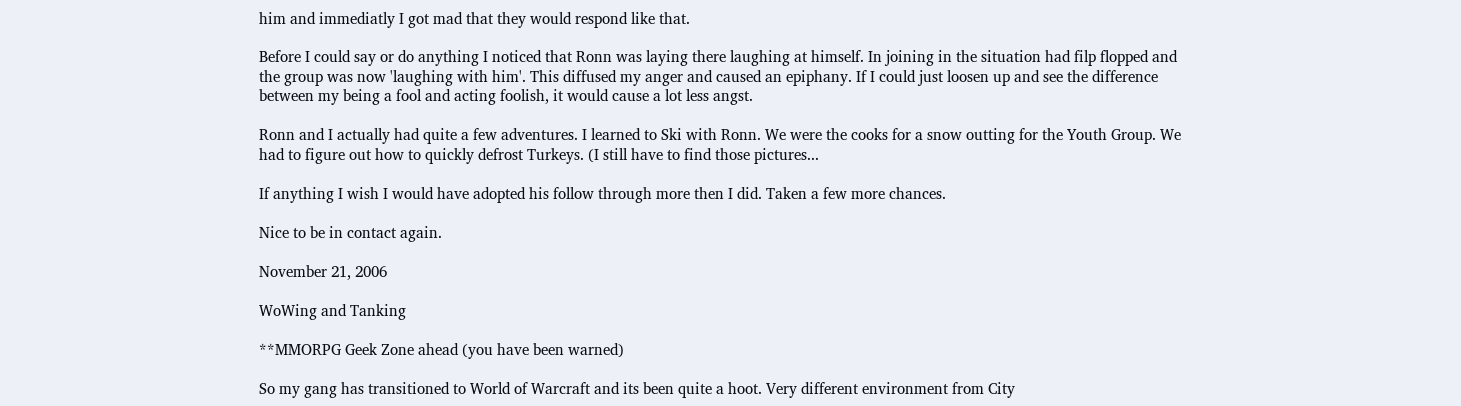him and immediatly I got mad that they would respond like that.

Before I could say or do anything I noticed that Ronn was laying there laughing at himself. In joining in the situation had filp flopped and the group was now 'laughing with him'. This diffused my anger and caused an epiphany. If I could just loosen up and see the difference between my being a fool and acting foolish, it would cause a lot less angst.

Ronn and I actually had quite a few adventures. I learned to Ski with Ronn. We were the cooks for a snow outting for the Youth Group. We had to figure out how to quickly defrost Turkeys. (I still have to find those pictures...

If anything I wish I would have adopted his follow through more then I did. Taken a few more chances.

Nice to be in contact again.

November 21, 2006

WoWing and Tanking

**MMORPG Geek Zone ahead (you have been warned)

So my gang has transitioned to World of Warcraft and its been quite a hoot. Very different environment from City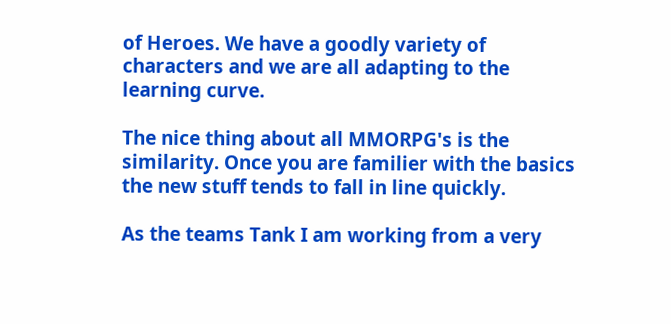of Heroes. We have a goodly variety of characters and we are all adapting to the learning curve.

The nice thing about all MMORPG's is the similarity. Once you are familier with the basics the new stuff tends to fall in line quickly.

As the teams Tank I am working from a very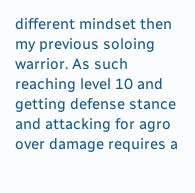different mindset then my previous soloing warrior. As such reaching level 10 and getting defense stance and attacking for agro over damage requires a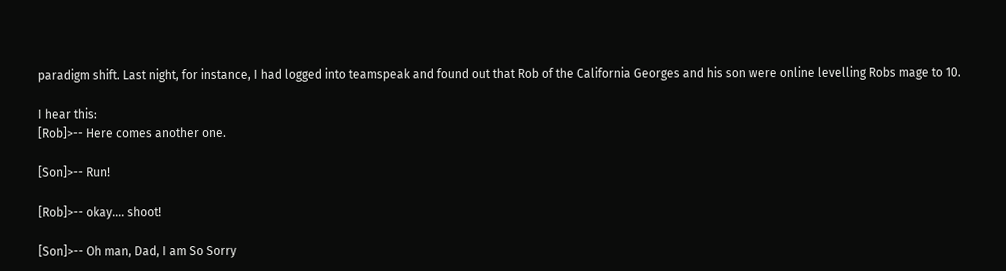paradigm shift. Last night, for instance, I had logged into teamspeak and found out that Rob of the California Georges and his son were online levelling Robs mage to 10.

I hear this:
[Rob]>-- Here comes another one.

[Son]>-- Run!

[Rob]>-- okay.... shoot!

[Son]>-- Oh man, Dad, I am So Sorry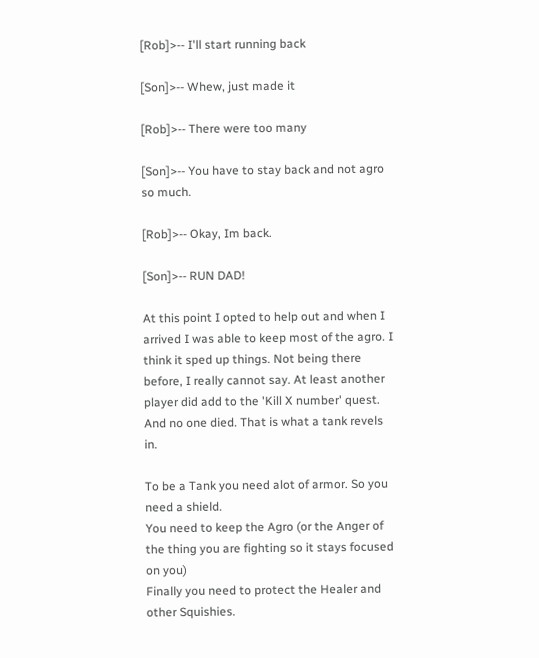[Rob]>-- I'll start running back

[Son]>-- Whew, just made it

[Rob]>-- There were too many

[Son]>-- You have to stay back and not agro so much.

[Rob]>-- Okay, Im back.

[Son]>-- RUN DAD!

At this point I opted to help out and when I arrived I was able to keep most of the agro. I think it sped up things. Not being there before, I really cannot say. At least another player did add to the 'Kill X number' quest. And no one died. That is what a tank revels in.

To be a Tank you need alot of armor. So you need a shield.
You need to keep the Agro (or the Anger of the thing you are fighting so it stays focused on you)
Finally you need to protect the Healer and other Squishies.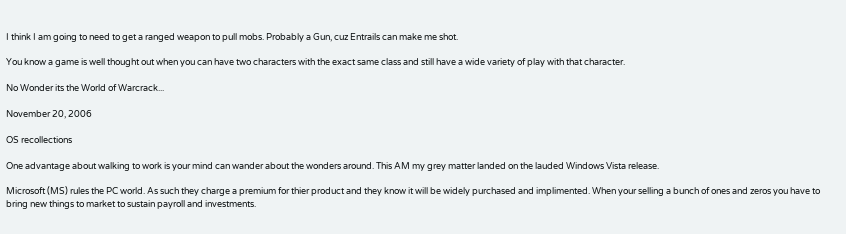I think I am going to need to get a ranged weapon to pull mobs. Probably a Gun, cuz Entrails can make me shot.

You know a game is well thought out when you can have two characters with the exact same class and still have a wide variety of play with that character.

No Wonder its the World of Warcrack...

November 20, 2006

OS recollections

One advantage about walking to work is your mind can wander about the wonders around. This AM my grey matter landed on the lauded Windows Vista release.

Microsoft (MS) rules the PC world. As such they charge a premium for thier product and they know it will be widely purchased and implimented. When your selling a bunch of ones and zeros you have to bring new things to market to sustain payroll and investments.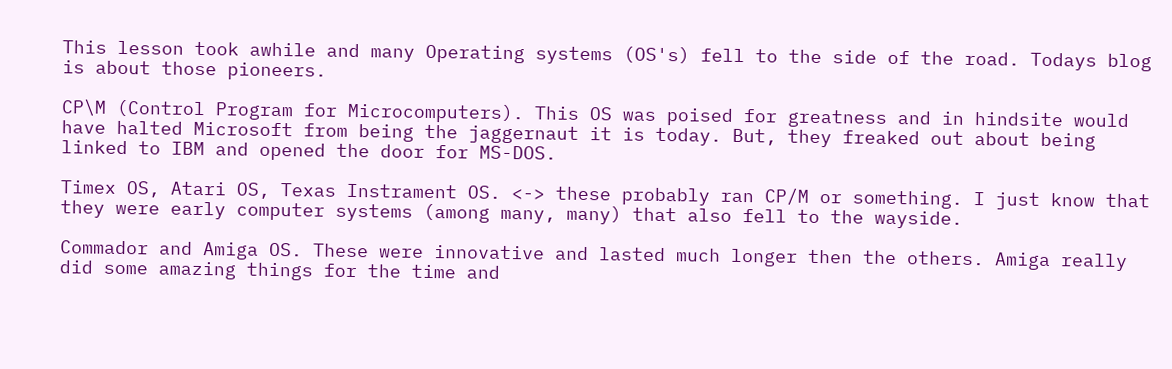This lesson took awhile and many Operating systems (OS's) fell to the side of the road. Todays blog is about those pioneers.

CP\M (Control Program for Microcomputers). This OS was poised for greatness and in hindsite would have halted Microsoft from being the jaggernaut it is today. But, they freaked out about being linked to IBM and opened the door for MS-DOS.

Timex OS, Atari OS, Texas Instrament OS. <-> these probably ran CP/M or something. I just know that they were early computer systems (among many, many) that also fell to the wayside.

Commador and Amiga OS. These were innovative and lasted much longer then the others. Amiga really did some amazing things for the time and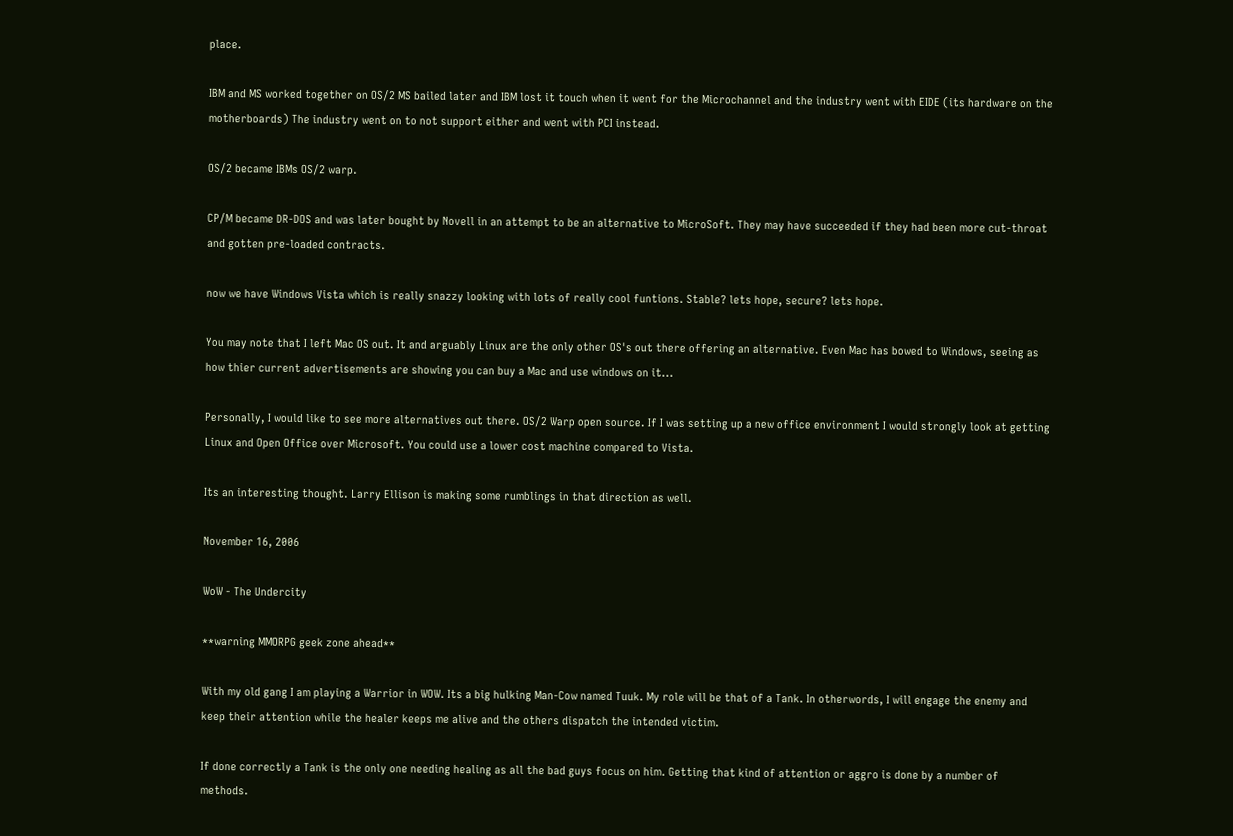place.

IBM and MS worked together on OS/2 MS bailed later and IBM lost it touch when it went for the Microchannel and the industry went with EIDE (its hardware on the motherboards) The industry went on to not support either and went with PCI instead.

OS/2 became IBMs OS/2 warp.

CP/M became DR-DOS and was later bought by Novell in an attempt to be an alternative to MicroSoft. They may have succeeded if they had been more cut-throat and gotten pre-loaded contracts.

now we have Windows Vista which is really snazzy looking with lots of really cool funtions. Stable? lets hope, secure? lets hope.

You may note that I left Mac OS out. It and arguably Linux are the only other OS's out there offering an alternative. Even Mac has bowed to Windows, seeing as how thier current advertisements are showing you can buy a Mac and use windows on it...

Personally, I would like to see more alternatives out there. OS/2 Warp open source. If I was setting up a new office environment I would strongly look at getting Linux and Open Office over Microsoft. You could use a lower cost machine compared to Vista.

Its an interesting thought. Larry Ellison is making some rumblings in that direction as well.

November 16, 2006

WoW - The Undercity

**warning MMORPG geek zone ahead**

With my old gang I am playing a Warrior in WOW. Its a big hulking Man-Cow named Tuuk. My role will be that of a Tank. In otherwords, I will engage the enemy and keep their attention while the healer keeps me alive and the others dispatch the intended victim.

If done correctly a Tank is the only one needing healing as all the bad guys focus on him. Getting that kind of attention or aggro is done by a number of methods.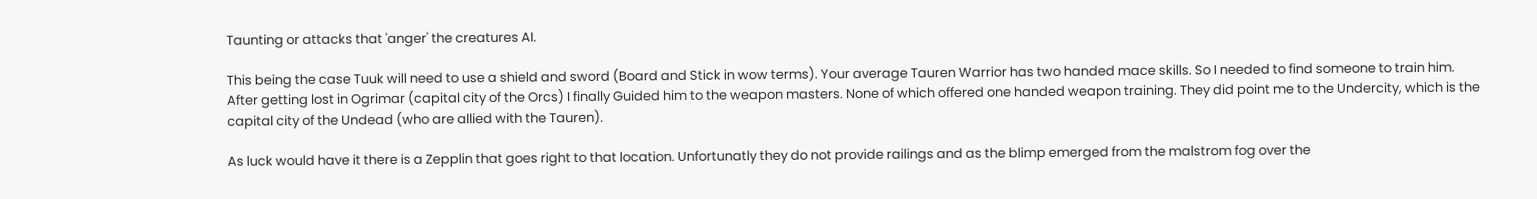Taunting or attacks that 'anger' the creatures AI.

This being the case Tuuk will need to use a shield and sword (Board and Stick in wow terms). Your average Tauren Warrior has two handed mace skills. So I needed to find someone to train him. After getting lost in Ogrimar (capital city of the Orcs) I finally Guided him to the weapon masters. None of which offered one handed weapon training. They did point me to the Undercity, which is the capital city of the Undead (who are allied with the Tauren).

As luck would have it there is a Zepplin that goes right to that location. Unfortunatly they do not provide railings and as the blimp emerged from the malstrom fog over the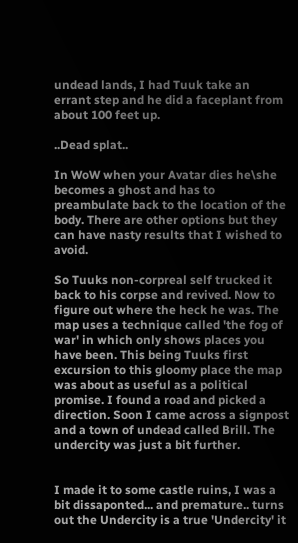undead lands, I had Tuuk take an errant step and he did a faceplant from about 100 feet up.

..Dead splat..

In WoW when your Avatar dies he\she becomes a ghost and has to preambulate back to the location of the body. There are other options but they can have nasty results that I wished to avoid.

So Tuuks non-corpreal self trucked it back to his corpse and revived. Now to figure out where the heck he was. The map uses a technique called 'the fog of war' in which only shows places you have been. This being Tuuks first excursion to this gloomy place the map was about as useful as a political promise. I found a road and picked a direction. Soon I came across a signpost and a town of undead called Brill. The undercity was just a bit further.


I made it to some castle ruins, I was a bit dissaponted... and premature.. turns out the Undercity is a true 'Undercity' it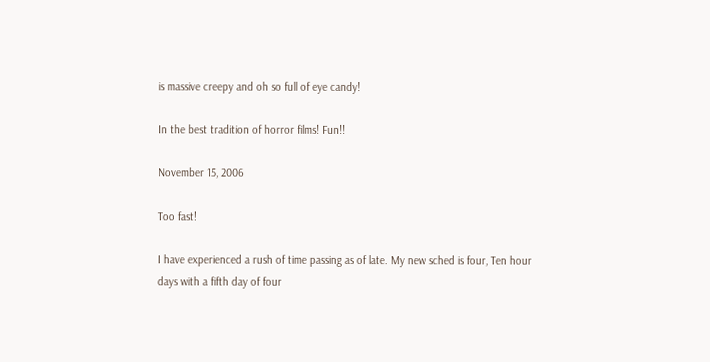is massive creepy and oh so full of eye candy!

In the best tradition of horror films! Fun!!

November 15, 2006

Too fast!

I have experienced a rush of time passing as of late. My new sched is four, Ten hour days with a fifth day of four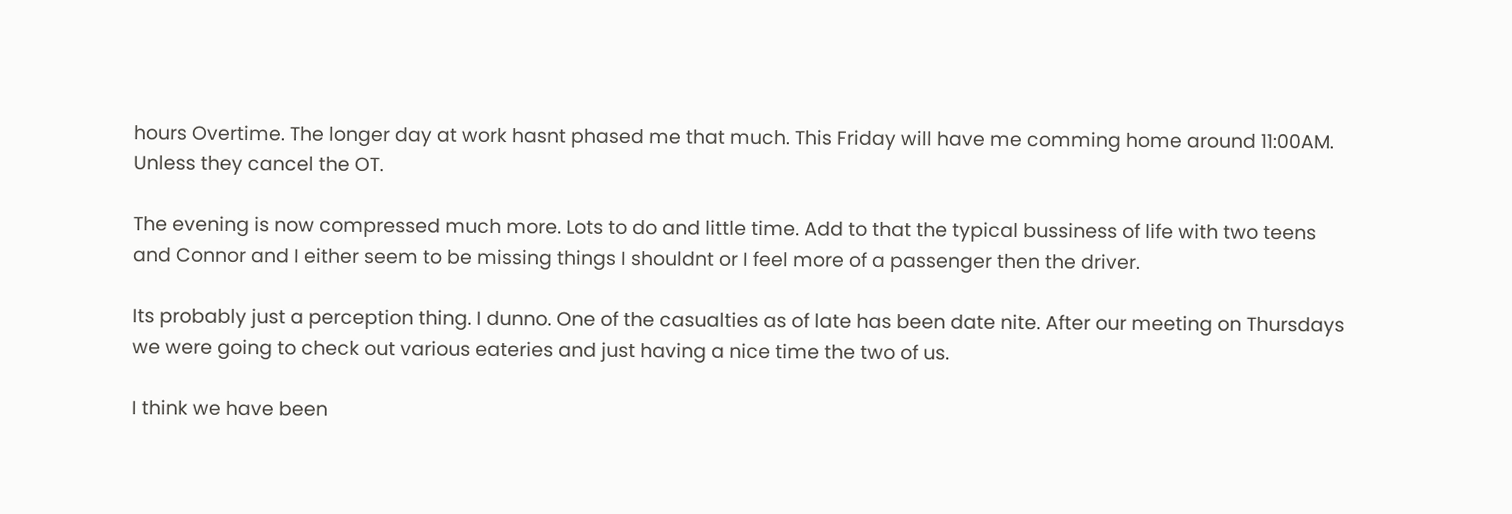hours Overtime. The longer day at work hasnt phased me that much. This Friday will have me comming home around 11:00AM. Unless they cancel the OT.

The evening is now compressed much more. Lots to do and little time. Add to that the typical bussiness of life with two teens and Connor and I either seem to be missing things I shouldnt or I feel more of a passenger then the driver.

Its probably just a perception thing. I dunno. One of the casualties as of late has been date nite. After our meeting on Thursdays we were going to check out various eateries and just having a nice time the two of us.

I think we have been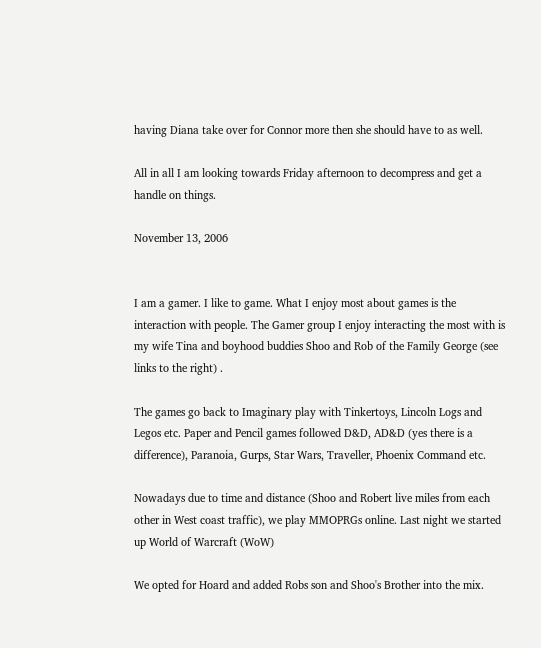having Diana take over for Connor more then she should have to as well.

All in all I am looking towards Friday afternoon to decompress and get a handle on things.

November 13, 2006


I am a gamer. I like to game. What I enjoy most about games is the interaction with people. The Gamer group I enjoy interacting the most with is my wife Tina and boyhood buddies Shoo and Rob of the Family George (see links to the right) .

The games go back to Imaginary play with Tinkertoys, Lincoln Logs and Legos etc. Paper and Pencil games followed D&D, AD&D (yes there is a difference), Paranoia, Gurps, Star Wars, Traveller, Phoenix Command etc.

Nowadays due to time and distance (Shoo and Robert live miles from each other in West coast traffic), we play MMOPRGs online. Last night we started up World of Warcraft (WoW)

We opted for Hoard and added Robs son and Shoo's Brother into the mix.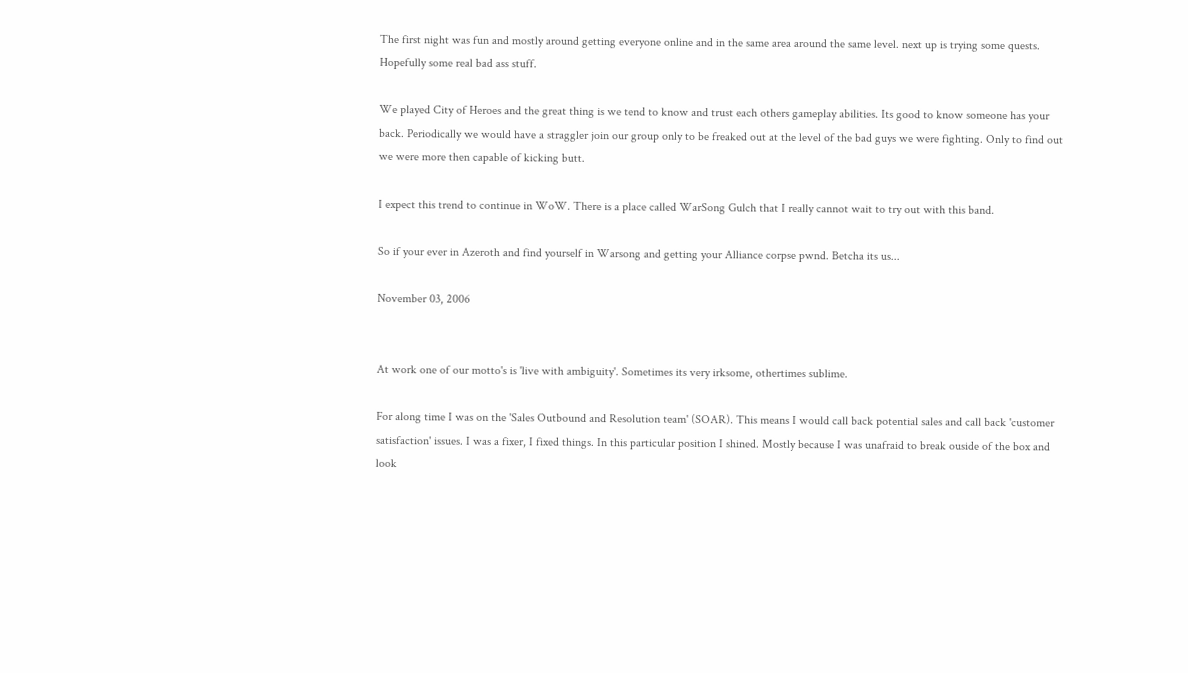The first night was fun and mostly around getting everyone online and in the same area around the same level. next up is trying some quests. Hopefully some real bad ass stuff.

We played City of Heroes and the great thing is we tend to know and trust each others gameplay abilities. Its good to know someone has your back. Periodically we would have a straggler join our group only to be freaked out at the level of the bad guys we were fighting. Only to find out we were more then capable of kicking butt.

I expect this trend to continue in WoW. There is a place called WarSong Gulch that I really cannot wait to try out with this band.

So if your ever in Azeroth and find yourself in Warsong and getting your Alliance corpse pwnd. Betcha its us...

November 03, 2006


At work one of our motto's is 'live with ambiguity'. Sometimes its very irksome, othertimes sublime.

For along time I was on the 'Sales Outbound and Resolution team' (SOAR). This means I would call back potential sales and call back 'customer satisfaction' issues. I was a fixer, I fixed things. In this particular position I shined. Mostly because I was unafraid to break ouside of the box and look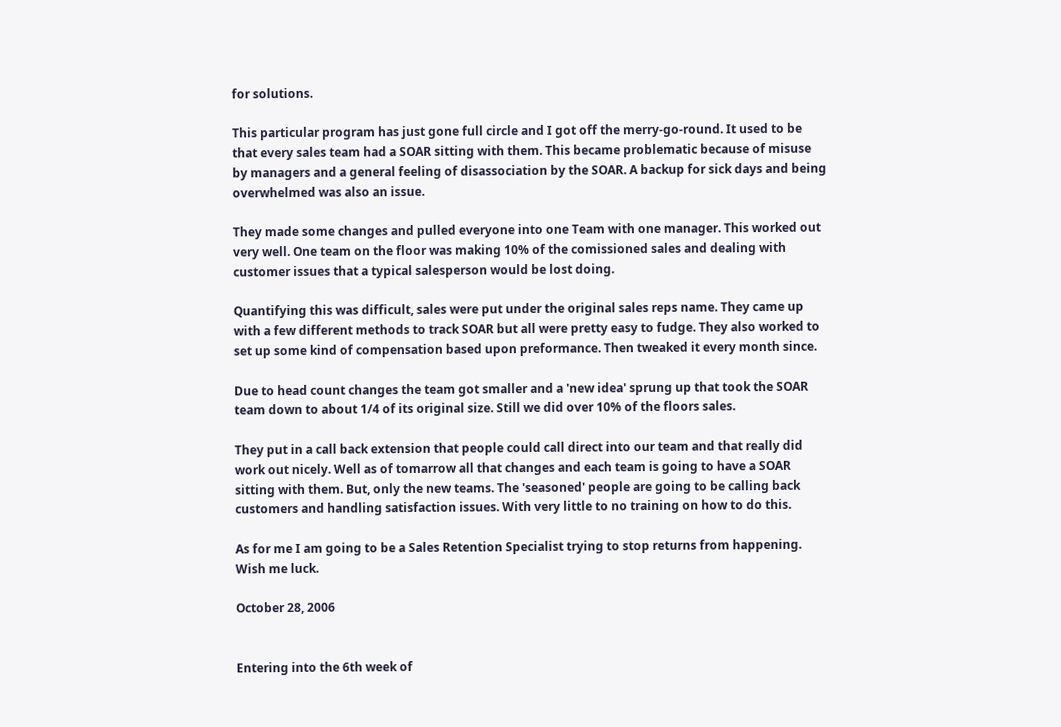for solutions.

This particular program has just gone full circle and I got off the merry-go-round. It used to be that every sales team had a SOAR sitting with them. This became problematic because of misuse by managers and a general feeling of disassociation by the SOAR. A backup for sick days and being overwhelmed was also an issue.

They made some changes and pulled everyone into one Team with one manager. This worked out very well. One team on the floor was making 10% of the comissioned sales and dealing with customer issues that a typical salesperson would be lost doing.

Quantifying this was difficult, sales were put under the original sales reps name. They came up with a few different methods to track SOAR but all were pretty easy to fudge. They also worked to set up some kind of compensation based upon preformance. Then tweaked it every month since.

Due to head count changes the team got smaller and a 'new idea' sprung up that took the SOAR team down to about 1/4 of its original size. Still we did over 10% of the floors sales.

They put in a call back extension that people could call direct into our team and that really did work out nicely. Well as of tomarrow all that changes and each team is going to have a SOAR sitting with them. But, only the new teams. The 'seasoned' people are going to be calling back customers and handling satisfaction issues. With very little to no training on how to do this.

As for me I am going to be a Sales Retention Specialist trying to stop returns from happening. Wish me luck.

October 28, 2006


Entering into the 6th week of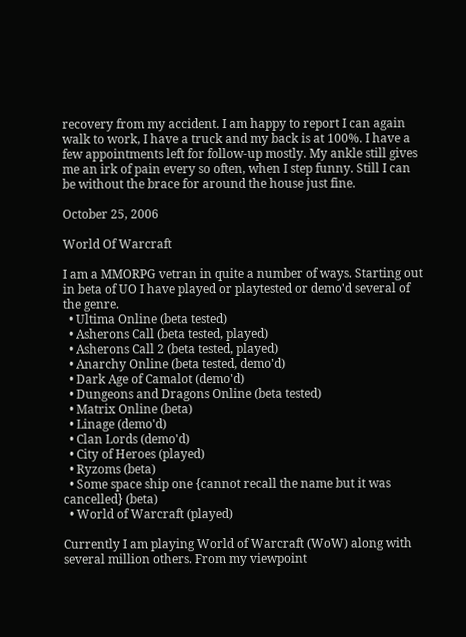recovery from my accident. I am happy to report I can again walk to work, I have a truck and my back is at 100%. I have a few appointments left for follow-up mostly. My ankle still gives me an irk of pain every so often, when I step funny. Still I can be without the brace for around the house just fine.

October 25, 2006

World Of Warcraft

I am a MMORPG vetran in quite a number of ways. Starting out in beta of UO I have played or playtested or demo'd several of the genre.
  • Ultima Online (beta tested)
  • Asherons Call (beta tested, played)
  • Asherons Call 2 (beta tested, played)
  • Anarchy Online (beta tested, demo'd)
  • Dark Age of Camalot (demo'd)
  • Dungeons and Dragons Online (beta tested)
  • Matrix Online (beta)
  • Linage (demo'd)
  • Clan Lords (demo'd)
  • City of Heroes (played)
  • Ryzoms (beta)
  • Some space ship one {cannot recall the name but it was cancelled} (beta)
  • World of Warcraft (played)

Currently I am playing World of Warcraft (WoW) along with several million others. From my viewpoint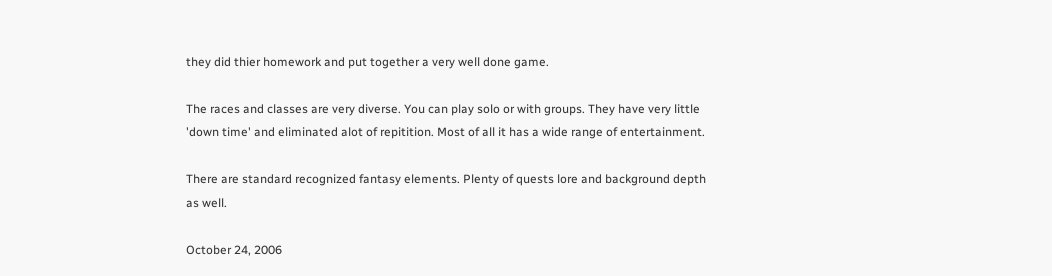they did thier homework and put together a very well done game.

The races and classes are very diverse. You can play solo or with groups. They have very little 'down time' and eliminated alot of repitition. Most of all it has a wide range of entertainment.

There are standard recognized fantasy elements. Plenty of quests lore and background depth as well.

October 24, 2006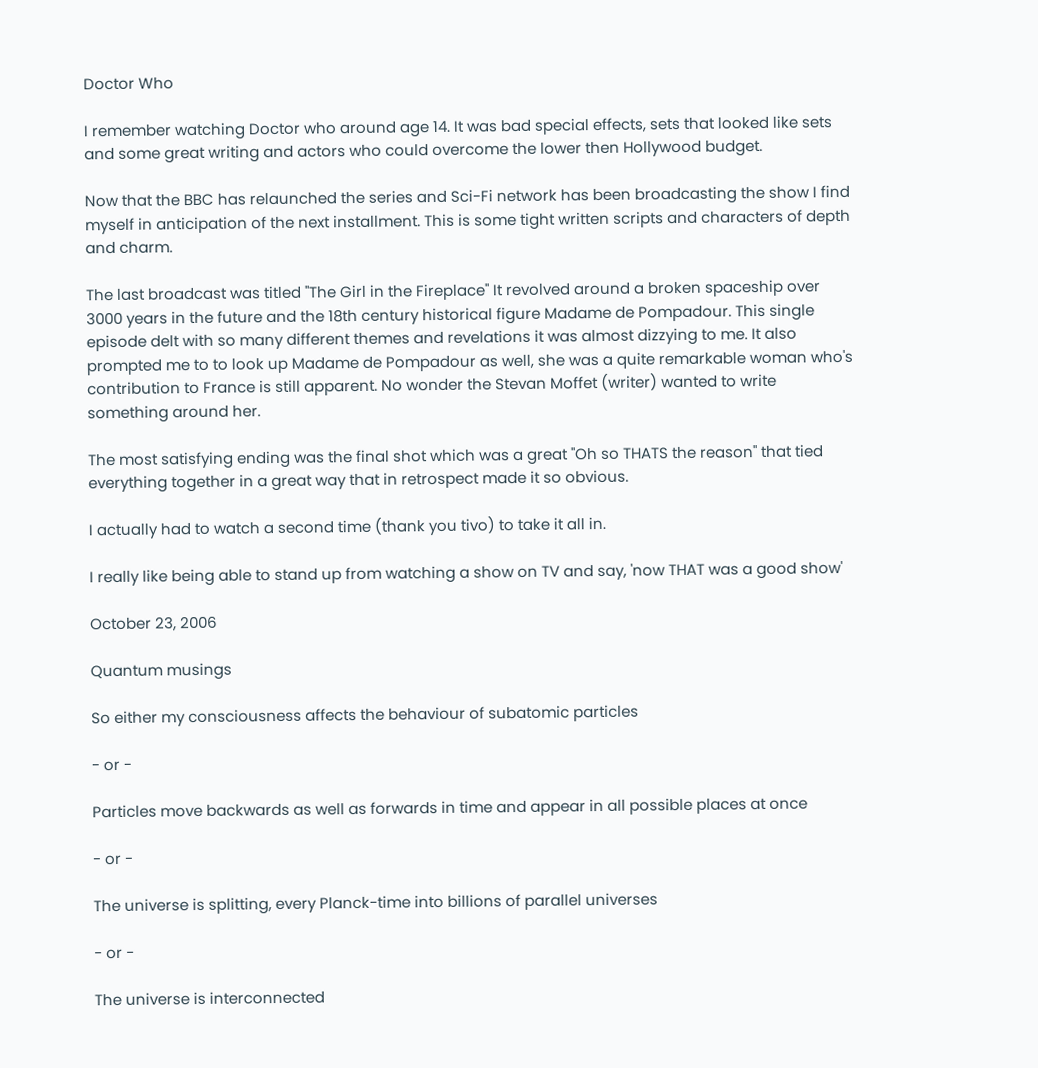Doctor Who

I remember watching Doctor who around age 14. It was bad special effects, sets that looked like sets and some great writing and actors who could overcome the lower then Hollywood budget.

Now that the BBC has relaunched the series and Sci-Fi network has been broadcasting the show I find myself in anticipation of the next installment. This is some tight written scripts and characters of depth and charm.

The last broadcast was titled "The Girl in the Fireplace" It revolved around a broken spaceship over 3000 years in the future and the 18th century historical figure Madame de Pompadour. This single episode delt with so many different themes and revelations it was almost dizzying to me. It also prompted me to to look up Madame de Pompadour as well, she was a quite remarkable woman who's contribution to France is still apparent. No wonder the Stevan Moffet (writer) wanted to write something around her.

The most satisfying ending was the final shot which was a great "Oh so THATS the reason" that tied everything together in a great way that in retrospect made it so obvious.

I actually had to watch a second time (thank you tivo) to take it all in.

I really like being able to stand up from watching a show on TV and say, 'now THAT was a good show'

October 23, 2006

Quantum musings

So either my consciousness affects the behaviour of subatomic particles

- or -

Particles move backwards as well as forwards in time and appear in all possible places at once

- or -

The universe is splitting, every Planck-time into billions of parallel universes

- or -

The universe is interconnected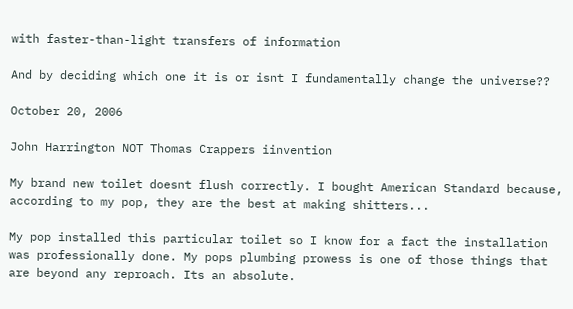with faster-than-light transfers of information

And by deciding which one it is or isnt I fundamentally change the universe??

October 20, 2006

John Harrington NOT Thomas Crappers iinvention

My brand new toilet doesnt flush correctly. I bought American Standard because, according to my pop, they are the best at making shitters...

My pop installed this particular toilet so I know for a fact the installation was professionally done. My pops plumbing prowess is one of those things that are beyond any reproach. Its an absolute.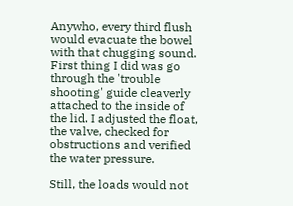Anywho, every third flush would evacuate the bowel with that chugging sound. First thing I did was go through the 'trouble shooting' guide cleaverly attached to the inside of the lid. I adjusted the float, the valve, checked for obstructions and verified the water pressure.

Still, the loads would not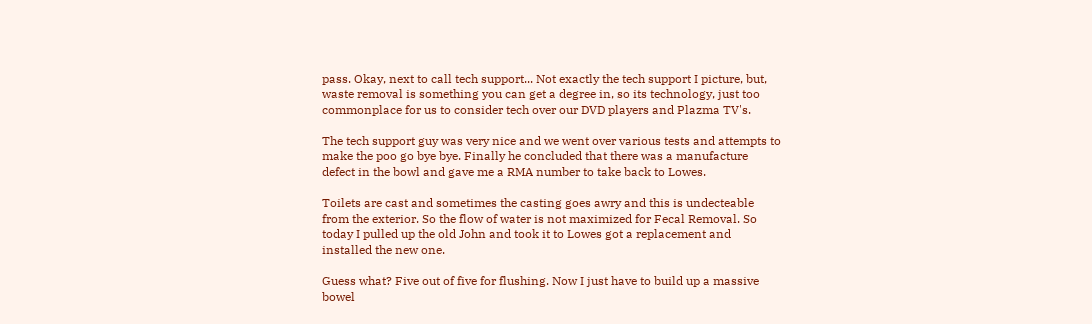pass. Okay, next to call tech support... Not exactly the tech support I picture, but, waste removal is something you can get a degree in, so its technology, just too commonplace for us to consider tech over our DVD players and Plazma TV's.

The tech support guy was very nice and we went over various tests and attempts to make the poo go bye bye. Finally he concluded that there was a manufacture defect in the bowl and gave me a RMA number to take back to Lowes.

Toilets are cast and sometimes the casting goes awry and this is undecteable from the exterior. So the flow of water is not maximized for Fecal Removal. So today I pulled up the old John and took it to Lowes got a replacement and installed the new one.

Guess what? Five out of five for flushing. Now I just have to build up a massive bowel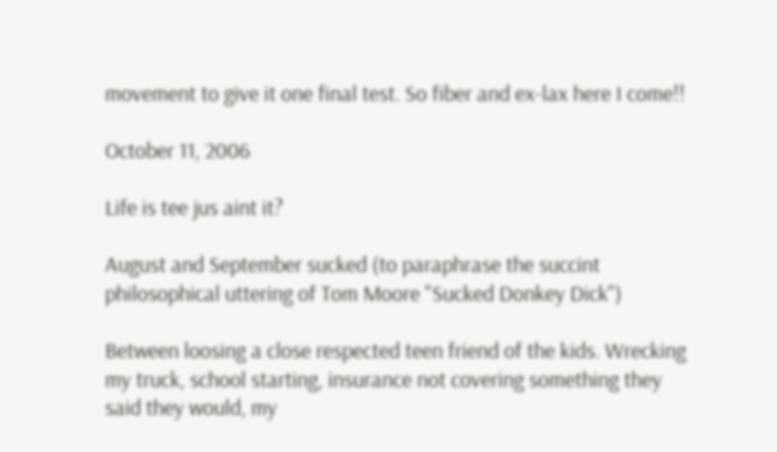movement to give it one final test. So fiber and ex-lax here I come!!

October 11, 2006

Life is tee jus aint it?

August and September sucked (to paraphrase the succint philosophical uttering of Tom Moore "Sucked Donkey Dick")

Between loosing a close respected teen friend of the kids. Wrecking my truck, school starting, insurance not covering something they said they would, my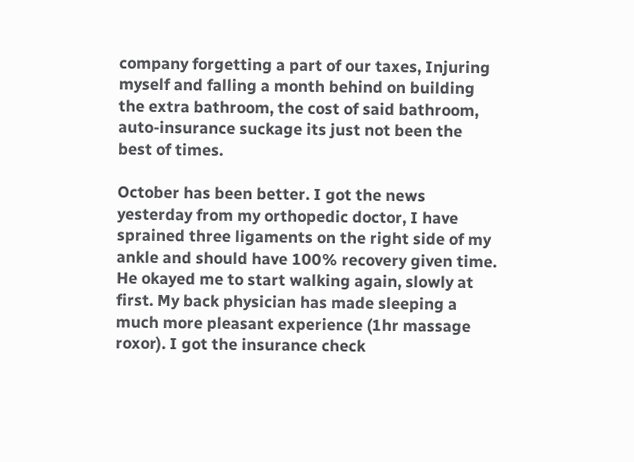company forgetting a part of our taxes, Injuring myself and falling a month behind on building the extra bathroom, the cost of said bathroom, auto-insurance suckage its just not been the best of times.

October has been better. I got the news yesterday from my orthopedic doctor, I have sprained three ligaments on the right side of my ankle and should have 100% recovery given time. He okayed me to start walking again, slowly at first. My back physician has made sleeping a much more pleasant experience (1hr massage roxor). I got the insurance check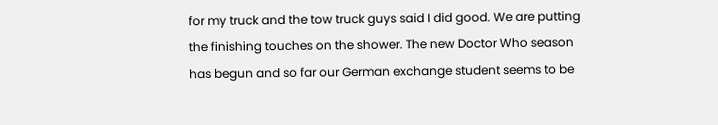for my truck and the tow truck guys said I did good. We are putting the finishing touches on the shower. The new Doctor Who season has begun and so far our German exchange student seems to be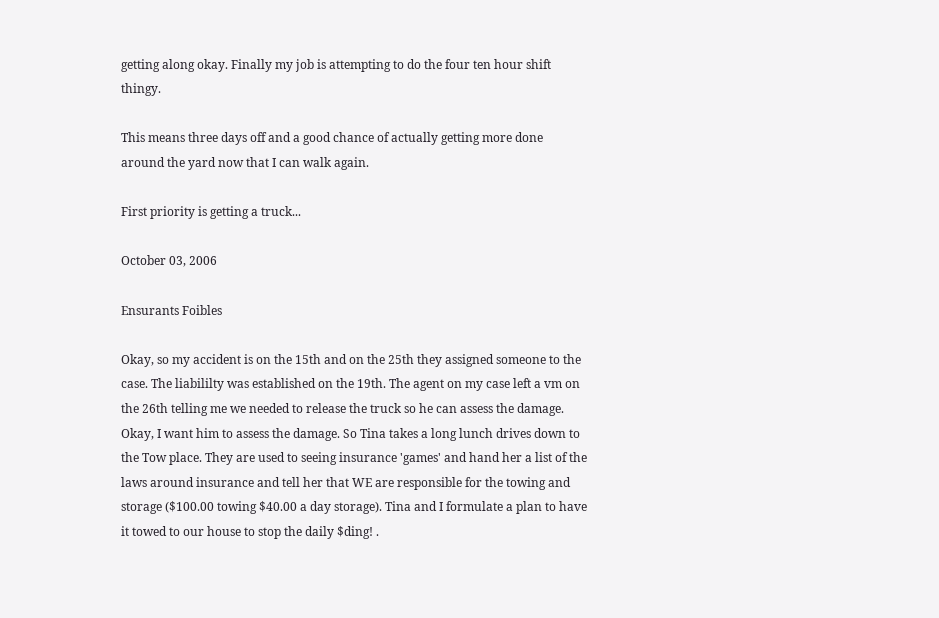getting along okay. Finally my job is attempting to do the four ten hour shift thingy.

This means three days off and a good chance of actually getting more done around the yard now that I can walk again.

First priority is getting a truck...

October 03, 2006

Ensurants Foibles

Okay, so my accident is on the 15th and on the 25th they assigned someone to the case. The liabililty was established on the 19th. The agent on my case left a vm on the 26th telling me we needed to release the truck so he can assess the damage. Okay, I want him to assess the damage. So Tina takes a long lunch drives down to the Tow place. They are used to seeing insurance 'games' and hand her a list of the laws around insurance and tell her that WE are responsible for the towing and storage ($100.00 towing $40.00 a day storage). Tina and I formulate a plan to have it towed to our house to stop the daily $ding! .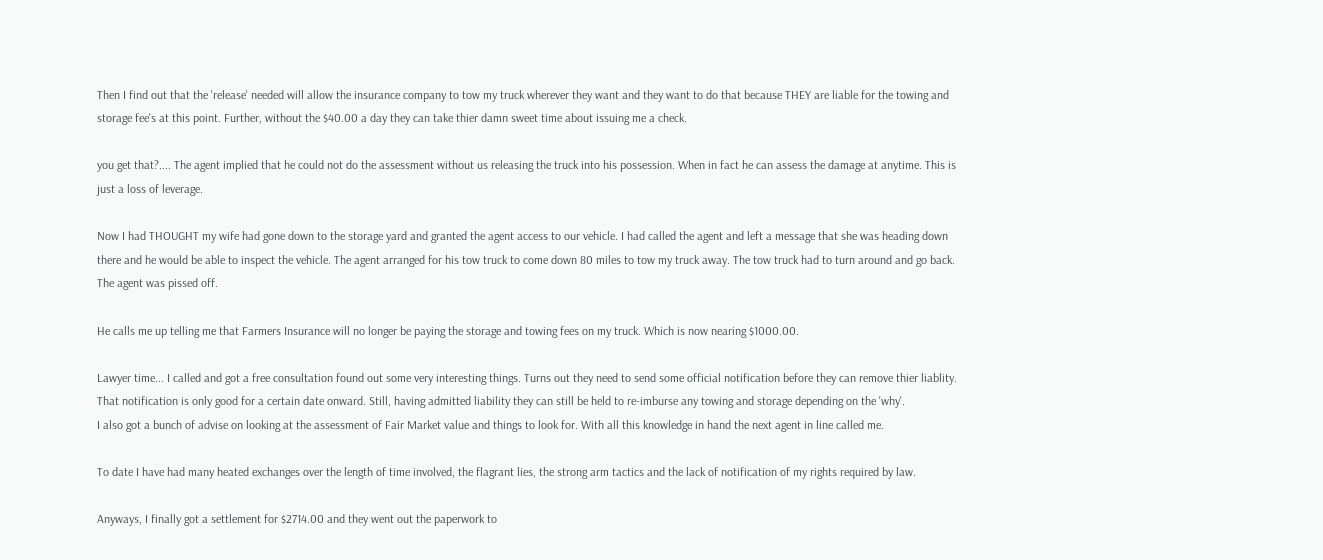Then I find out that the 'release' needed will allow the insurance company to tow my truck wherever they want and they want to do that because THEY are liable for the towing and storage fee's at this point. Further, without the $40.00 a day they can take thier damn sweet time about issuing me a check.

you get that?.... The agent implied that he could not do the assessment without us releasing the truck into his possession. When in fact he can assess the damage at anytime. This is just a loss of leverage.

Now I had THOUGHT my wife had gone down to the storage yard and granted the agent access to our vehicle. I had called the agent and left a message that she was heading down there and he would be able to inspect the vehicle. The agent arranged for his tow truck to come down 80 miles to tow my truck away. The tow truck had to turn around and go back. The agent was pissed off.

He calls me up telling me that Farmers Insurance will no longer be paying the storage and towing fees on my truck. Which is now nearing $1000.00.

Lawyer time... I called and got a free consultation found out some very interesting things. Turns out they need to send some official notification before they can remove thier liablity. That notification is only good for a certain date onward. Still, having admitted liability they can still be held to re-imburse any towing and storage depending on the 'why'.
I also got a bunch of advise on looking at the assessment of Fair Market value and things to look for. With all this knowledge in hand the next agent in line called me.

To date I have had many heated exchanges over the length of time involved, the flagrant lies, the strong arm tactics and the lack of notification of my rights required by law.

Anyways, I finally got a settlement for $2714.00 and they went out the paperwork to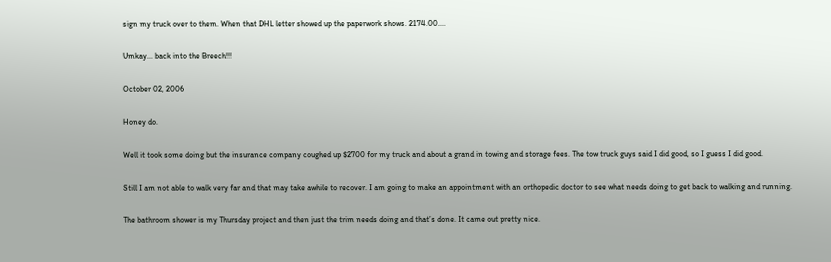sign my truck over to them. When that DHL letter showed up the paperwork shows. 2174.00....

Umkay... back into the Breech!!!

October 02, 2006

Honey do.

Well it took some doing but the insurance company coughed up $2700 for my truck and about a grand in towing and storage fees. The tow truck guys said I did good, so I guess I did good.

Still I am not able to walk very far and that may take awhile to recover. I am going to make an appointment with an orthopedic doctor to see what needs doing to get back to walking and running.

The bathroom shower is my Thursday project and then just the trim needs doing and that’s done. It came out pretty nice.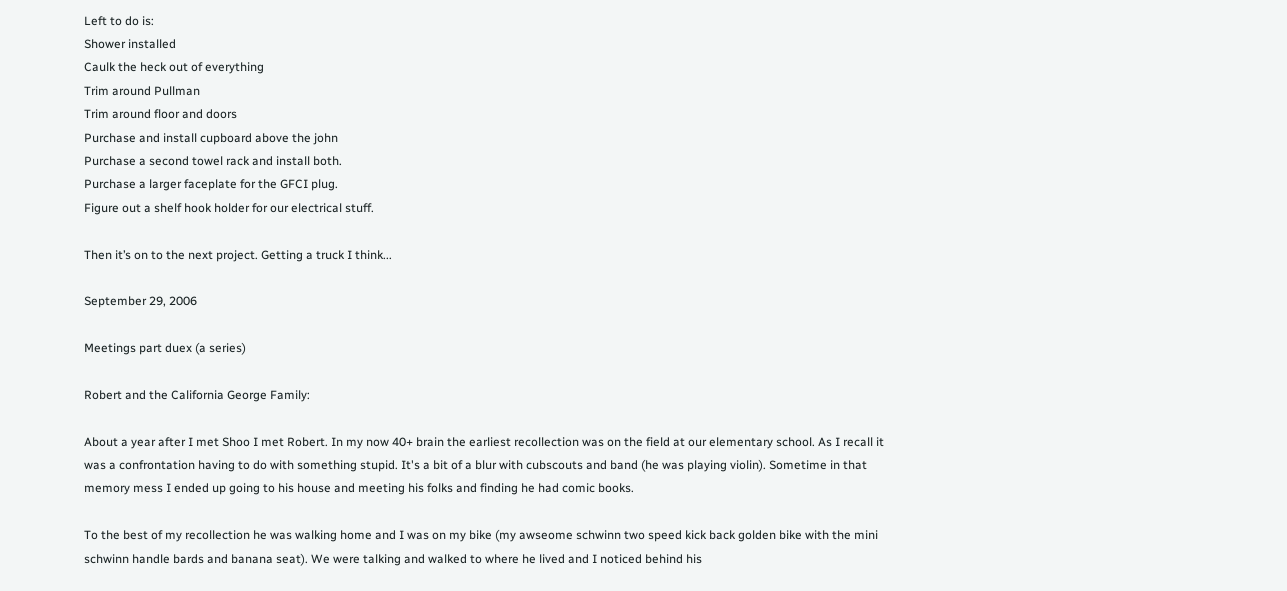Left to do is:
Shower installed
Caulk the heck out of everything
Trim around Pullman
Trim around floor and doors
Purchase and install cupboard above the john
Purchase a second towel rack and install both.
Purchase a larger faceplate for the GFCI plug.
Figure out a shelf hook holder for our electrical stuff.

Then it’s on to the next project. Getting a truck I think...

September 29, 2006

Meetings part duex (a series)

Robert and the California George Family:

About a year after I met Shoo I met Robert. In my now 40+ brain the earliest recollection was on the field at our elementary school. As I recall it was a confrontation having to do with something stupid. It's a bit of a blur with cubscouts and band (he was playing violin). Sometime in that memory mess I ended up going to his house and meeting his folks and finding he had comic books.

To the best of my recollection he was walking home and I was on my bike (my awseome schwinn two speed kick back golden bike with the mini schwinn handle bards and banana seat). We were talking and walked to where he lived and I noticed behind his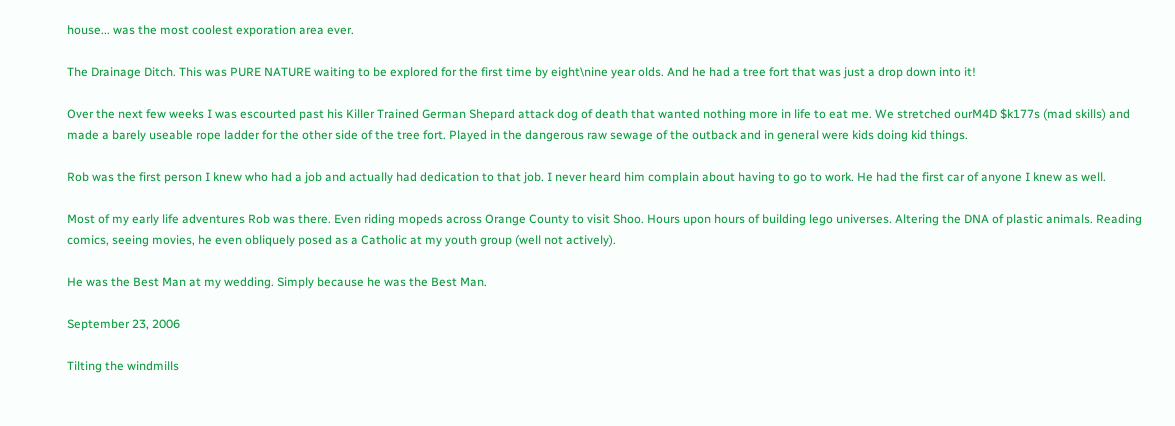house... was the most coolest exporation area ever.

The Drainage Ditch. This was PURE NATURE waiting to be explored for the first time by eight\nine year olds. And he had a tree fort that was just a drop down into it!

Over the next few weeks I was escourted past his Killer Trained German Shepard attack dog of death that wanted nothing more in life to eat me. We stretched ourM4D $k177s (mad skills) and made a barely useable rope ladder for the other side of the tree fort. Played in the dangerous raw sewage of the outback and in general were kids doing kid things.

Rob was the first person I knew who had a job and actually had dedication to that job. I never heard him complain about having to go to work. He had the first car of anyone I knew as well.

Most of my early life adventures Rob was there. Even riding mopeds across Orange County to visit Shoo. Hours upon hours of building lego universes. Altering the DNA of plastic animals. Reading comics, seeing movies, he even obliquely posed as a Catholic at my youth group (well not actively).

He was the Best Man at my wedding. Simply because he was the Best Man.

September 23, 2006

Tilting the windmills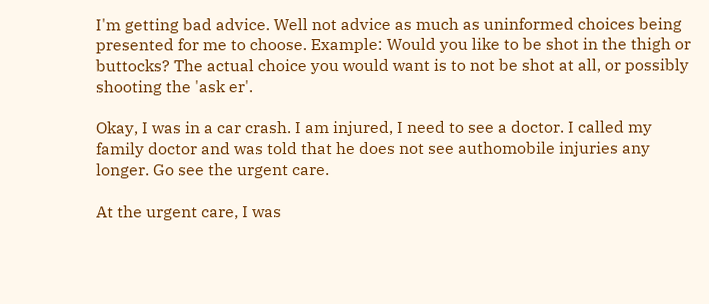I'm getting bad advice. Well not advice as much as uninformed choices being presented for me to choose. Example: Would you like to be shot in the thigh or buttocks? The actual choice you would want is to not be shot at all, or possibly shooting the 'ask er'.

Okay, I was in a car crash. I am injured, I need to see a doctor. I called my family doctor and was told that he does not see authomobile injuries any longer. Go see the urgent care.

At the urgent care, I was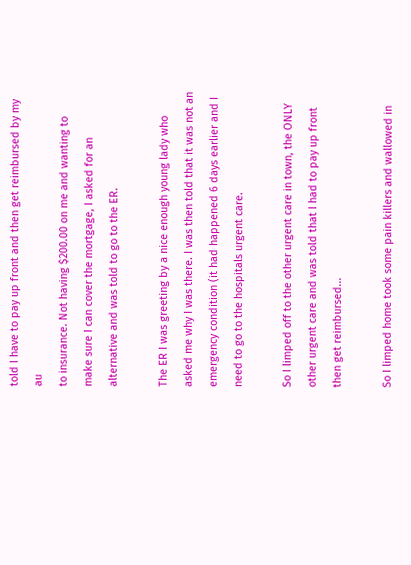told I have to pay up front and then get reimbursed by my au
to insurance. Not having $200.00 on me and wanting to make sure I can cover the mortgage, I asked for an alternative and was told to go to the ER.

The ER I was greeting by a nice enough young lady who asked me why I was there. I was then told that it was not an emergency condition (it had happened 6 days earlier and I need to go to the hospitals urgent care.

So I limped off to the other urgent care in town, the ONLY other urgent care and was told that I had to pay up front then get reimbursed...

So I limped home took some pain killers and wallowed in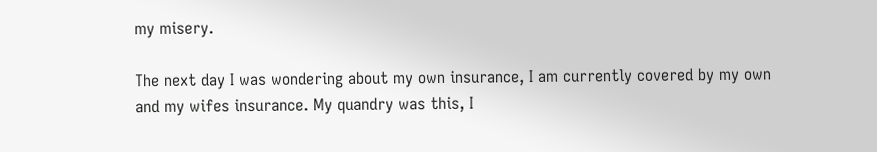my misery.

The next day I was wondering about my own insurance, I am currently covered by my own and my wifes insurance. My quandry was this, I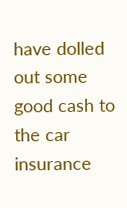have dolled out some good cash to the car insurance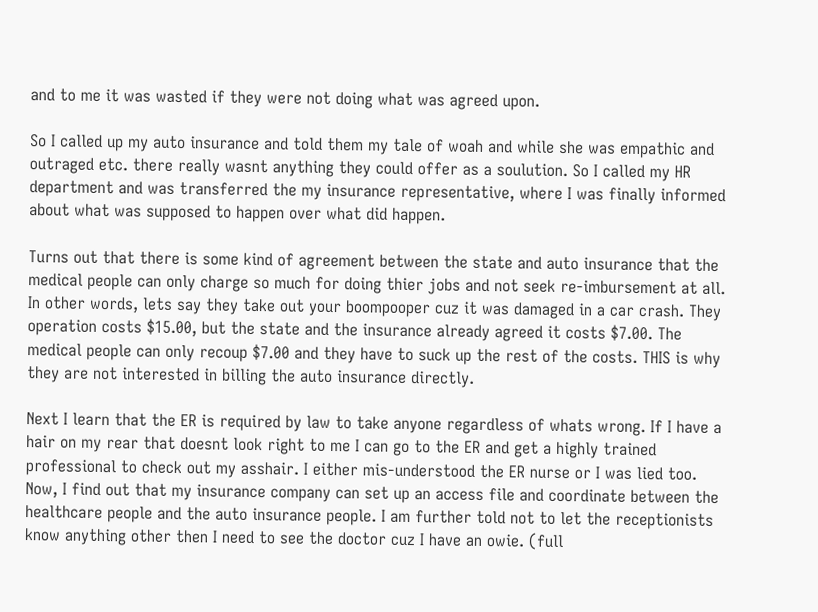and to me it was wasted if they were not doing what was agreed upon.

So I called up my auto insurance and told them my tale of woah and while she was empathic and outraged etc. there really wasnt anything they could offer as a soulution. So I called my HR department and was transferred the my insurance representative, where I was finally informed about what was supposed to happen over what did happen.

Turns out that there is some kind of agreement between the state and auto insurance that the medical people can only charge so much for doing thier jobs and not seek re-imbursement at all. In other words, lets say they take out your boompooper cuz it was damaged in a car crash. They operation costs $15.00, but the state and the insurance already agreed it costs $7.00. The medical people can only recoup $7.00 and they have to suck up the rest of the costs. THIS is why they are not interested in billing the auto insurance directly.

Next I learn that the ER is required by law to take anyone regardless of whats wrong. If I have a hair on my rear that doesnt look right to me I can go to the ER and get a highly trained professional to check out my asshair. I either mis-understood the ER nurse or I was lied too.
Now, I find out that my insurance company can set up an access file and coordinate between the healthcare people and the auto insurance people. I am further told not to let the receptionists know anything other then I need to see the doctor cuz I have an owie. (full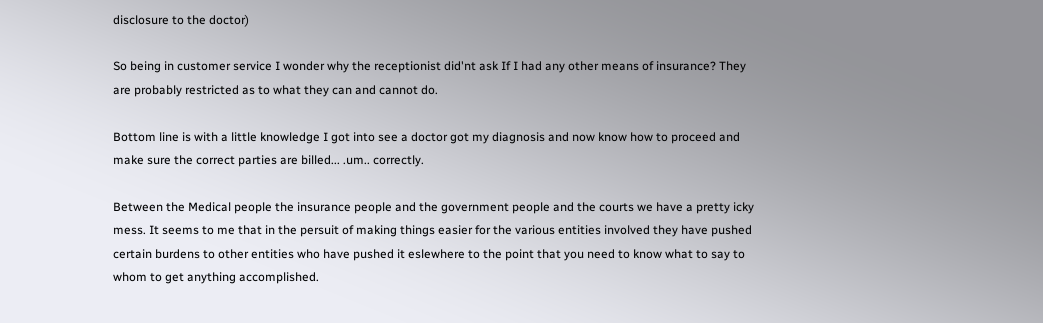disclosure to the doctor)

So being in customer service I wonder why the receptionist did'nt ask If I had any other means of insurance? They are probably restricted as to what they can and cannot do.

Bottom line is with a little knowledge I got into see a doctor got my diagnosis and now know how to proceed and make sure the correct parties are billed... .um.. correctly.

Between the Medical people the insurance people and the government people and the courts we have a pretty icky mess. It seems to me that in the persuit of making things easier for the various entities involved they have pushed certain burdens to other entities who have pushed it eslewhere to the point that you need to know what to say to whom to get anything accomplished.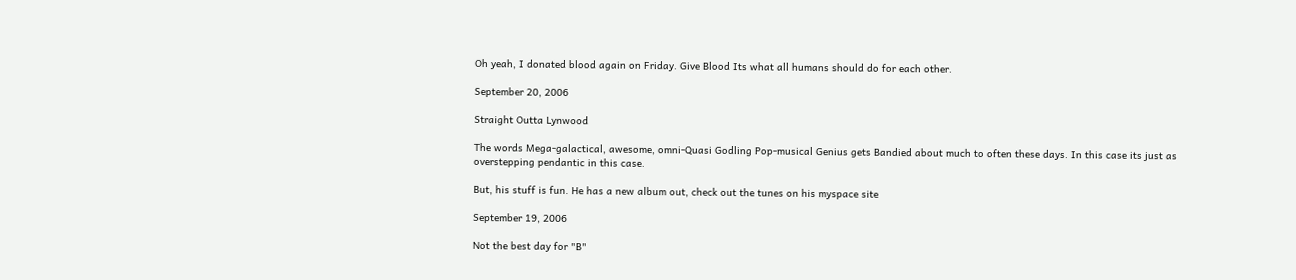Oh yeah, I donated blood again on Friday. Give Blood Its what all humans should do for each other.

September 20, 2006

Straight Outta Lynwood

The words Mega-galactical, awesome, omni-Quasi Godling Pop-musical Genius gets Bandied about much to often these days. In this case its just as overstepping pendantic in this case.

But, his stuff is fun. He has a new album out, check out the tunes on his myspace site

September 19, 2006

Not the best day for "B"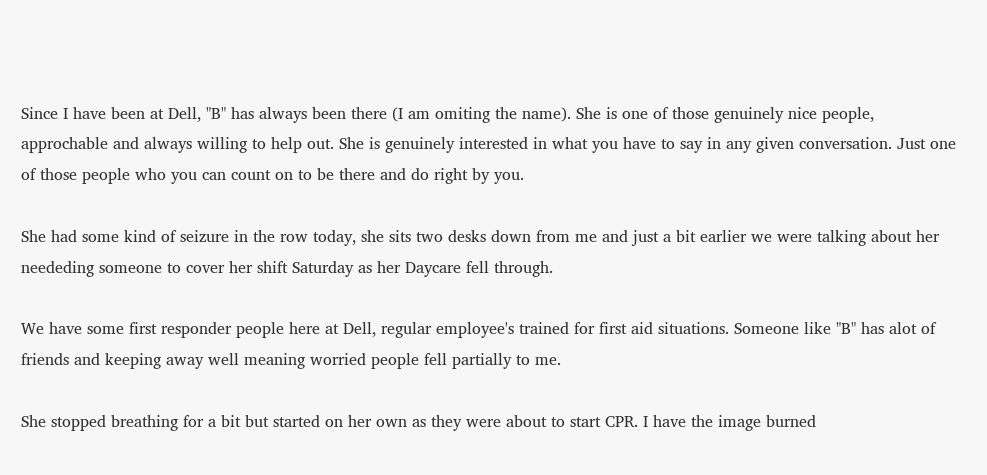Since I have been at Dell, "B" has always been there (I am omiting the name). She is one of those genuinely nice people, approchable and always willing to help out. She is genuinely interested in what you have to say in any given conversation. Just one of those people who you can count on to be there and do right by you.

She had some kind of seizure in the row today, she sits two desks down from me and just a bit earlier we were talking about her neededing someone to cover her shift Saturday as her Daycare fell through.

We have some first responder people here at Dell, regular employee's trained for first aid situations. Someone like "B" has alot of friends and keeping away well meaning worried people fell partially to me.

She stopped breathing for a bit but started on her own as they were about to start CPR. I have the image burned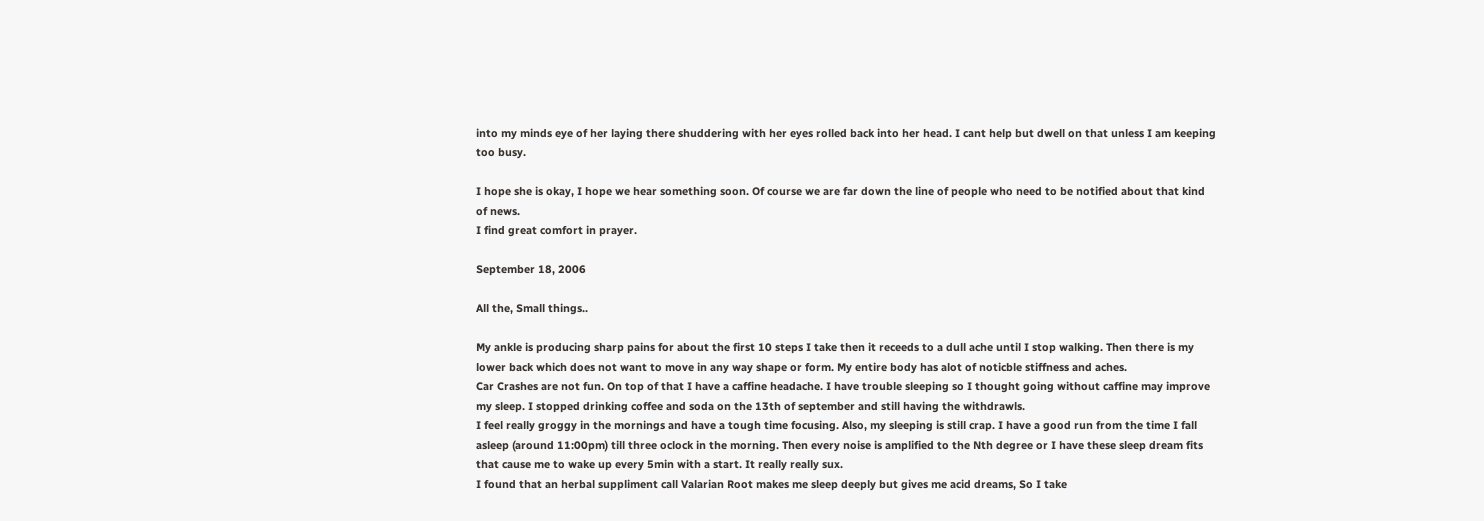into my minds eye of her laying there shuddering with her eyes rolled back into her head. I cant help but dwell on that unless I am keeping too busy.

I hope she is okay, I hope we hear something soon. Of course we are far down the line of people who need to be notified about that kind of news.
I find great comfort in prayer.

September 18, 2006

All the, Small things..

My ankle is producing sharp pains for about the first 10 steps I take then it receeds to a dull ache until I stop walking. Then there is my lower back which does not want to move in any way shape or form. My entire body has alot of noticble stiffness and aches.
Car Crashes are not fun. On top of that I have a caffine headache. I have trouble sleeping so I thought going without caffine may improve my sleep. I stopped drinking coffee and soda on the 13th of september and still having the withdrawls.
I feel really groggy in the mornings and have a tough time focusing. Also, my sleeping is still crap. I have a good run from the time I fall asleep (around 11:00pm) till three oclock in the morning. Then every noise is amplified to the Nth degree or I have these sleep dream fits that cause me to wake up every 5min with a start. It really really sux.
I found that an herbal suppliment call Valarian Root makes me sleep deeply but gives me acid dreams, So I take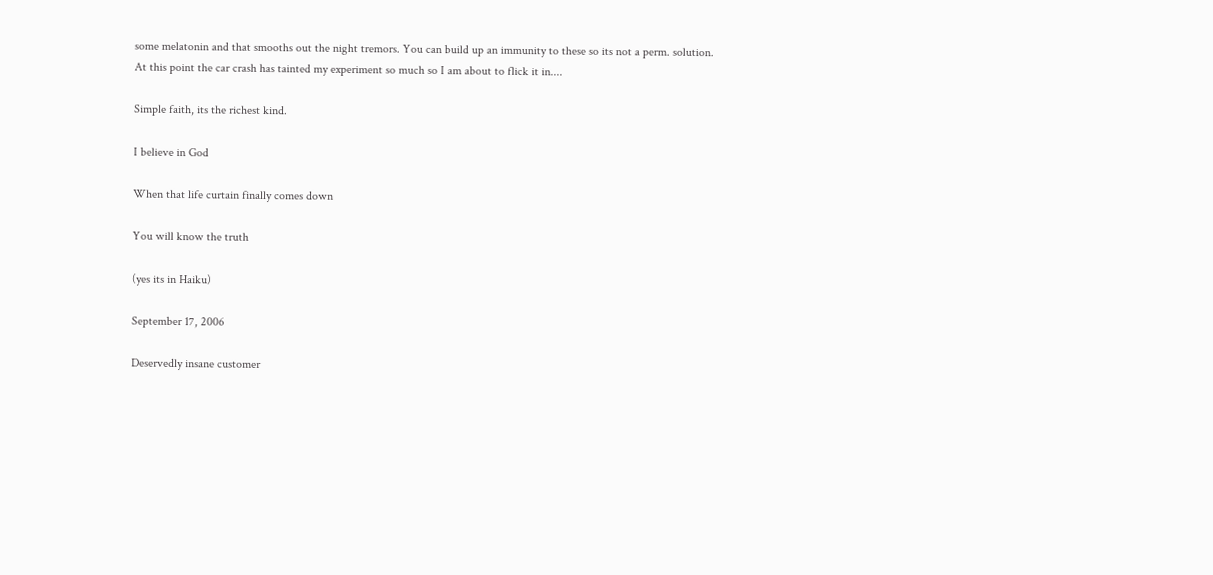some melatonin and that smooths out the night tremors. You can build up an immunity to these so its not a perm. solution.
At this point the car crash has tainted my experiment so much so I am about to flick it in....

Simple faith, its the richest kind.

I believe in God

When that life curtain finally comes down

You will know the truth

(yes its in Haiku)

September 17, 2006

Deservedly insane customer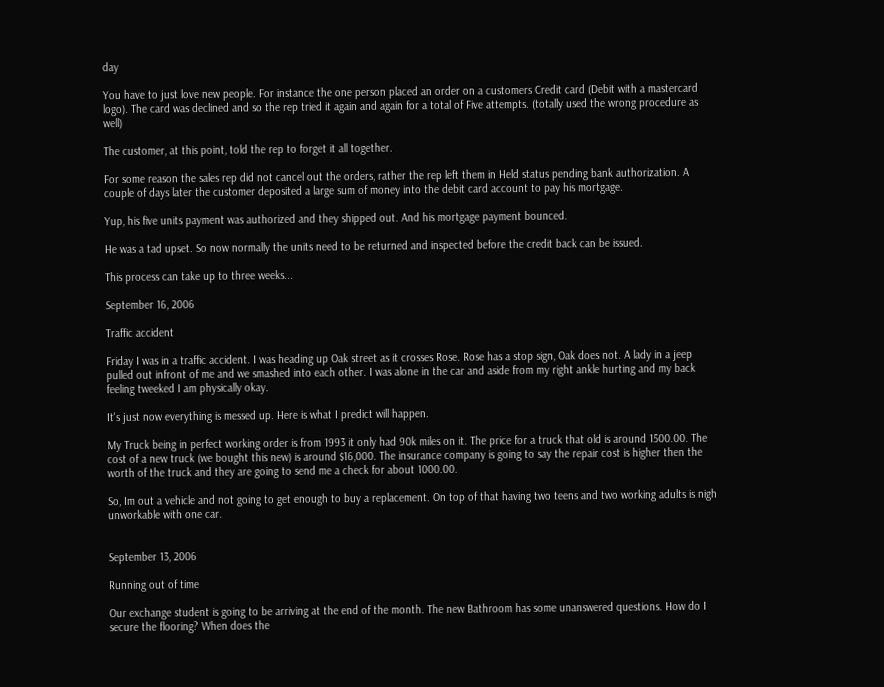day

You have to just love new people. For instance the one person placed an order on a customers Credit card (Debit with a mastercard logo). The card was declined and so the rep tried it again and again for a total of Five attempts. (totally used the wrong procedure as well)

The customer, at this point, told the rep to forget it all together.

For some reason the sales rep did not cancel out the orders, rather the rep left them in Held status pending bank authorization. A couple of days later the customer deposited a large sum of money into the debit card account to pay his mortgage.

Yup, his five units payment was authorized and they shipped out. And his mortgage payment bounced.

He was a tad upset. So now normally the units need to be returned and inspected before the credit back can be issued.

This process can take up to three weeks...

September 16, 2006

Traffic accident

Friday I was in a traffic accident. I was heading up Oak street as it crosses Rose. Rose has a stop sign, Oak does not. A lady in a jeep pulled out infront of me and we smashed into each other. I was alone in the car and aside from my right ankle hurting and my back feeling tweeked I am physically okay.

It's just now everything is messed up. Here is what I predict will happen.

My Truck being in perfect working order is from 1993 it only had 90k miles on it. The price for a truck that old is around 1500.00. The cost of a new truck (we bought this new) is around $16,000. The insurance company is going to say the repair cost is higher then the worth of the truck and they are going to send me a check for about 1000.00.

So, Im out a vehicle and not going to get enough to buy a replacement. On top of that having two teens and two working adults is nigh unworkable with one car.


September 13, 2006

Running out of time

Our exchange student is going to be arriving at the end of the month. The new Bathroom has some unanswered questions. How do I secure the flooring? When does the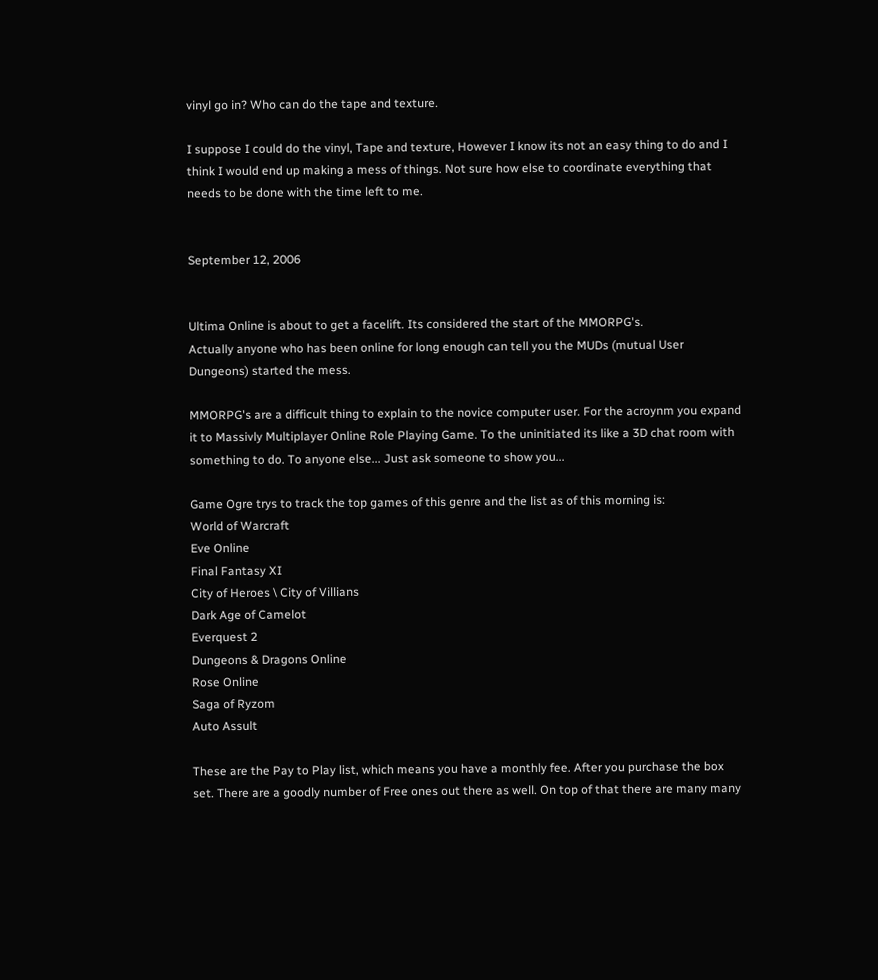vinyl go in? Who can do the tape and texture.

I suppose I could do the vinyl, Tape and texture, However I know its not an easy thing to do and I think I would end up making a mess of things. Not sure how else to coordinate everything that needs to be done with the time left to me.


September 12, 2006


Ultima Online is about to get a facelift. Its considered the start of the MMORPG's.
Actually anyone who has been online for long enough can tell you the MUDs (mutual User Dungeons) started the mess.

MMORPG's are a difficult thing to explain to the novice computer user. For the acroynm you expand it to Massivly Multiplayer Online Role Playing Game. To the uninitiated its like a 3D chat room with something to do. To anyone else... Just ask someone to show you...

Game Ogre trys to track the top games of this genre and the list as of this morning is:
World of Warcraft
Eve Online
Final Fantasy XI
City of Heroes \ City of Villians
Dark Age of Camelot
Everquest 2
Dungeons & Dragons Online
Rose Online
Saga of Ryzom
Auto Assult

These are the Pay to Play list, which means you have a monthly fee. After you purchase the box set. There are a goodly number of Free ones out there as well. On top of that there are many many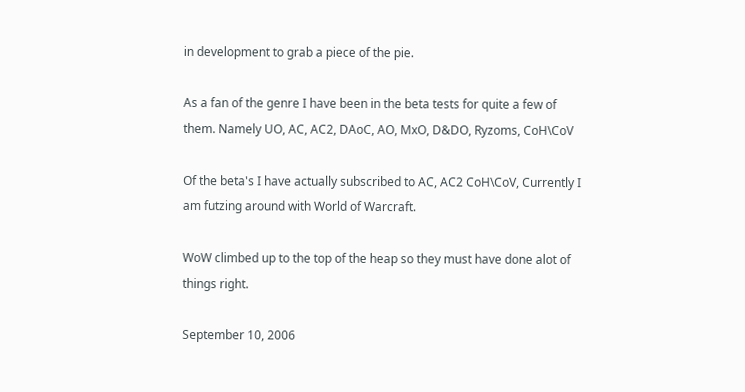in development to grab a piece of the pie.

As a fan of the genre I have been in the beta tests for quite a few of them. Namely UO, AC, AC2, DAoC, AO, MxO, D&DO, Ryzoms, CoH\CoV

Of the beta's I have actually subscribed to AC, AC2 CoH\CoV, Currently I am futzing around with World of Warcraft.

WoW climbed up to the top of the heap so they must have done alot of things right.

September 10, 2006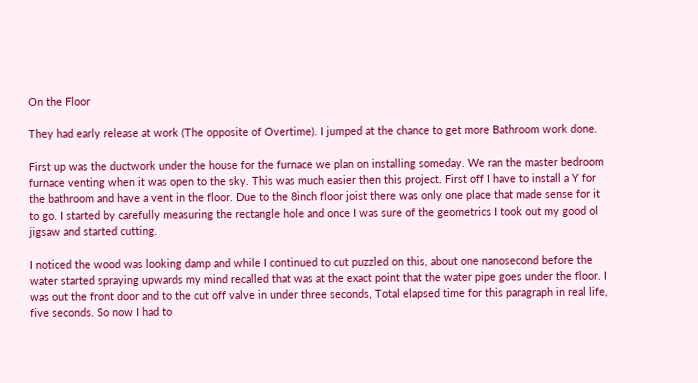On the Floor

They had early release at work (The opposite of Overtime). I jumped at the chance to get more Bathroom work done.

First up was the ductwork under the house for the furnace we plan on installing someday. We ran the master bedroom furnace venting when it was open to the sky. This was much easier then this project. First off I have to install a Y for the bathroom and have a vent in the floor. Due to the 8inch floor joist there was only one place that made sense for it to go. I started by carefully measuring the rectangle hole and once I was sure of the geometrics I took out my good ol jigsaw and started cutting.

I noticed the wood was looking damp and while I continued to cut puzzled on this, about one nanosecond before the water started spraying upwards my mind recalled that was at the exact point that the water pipe goes under the floor. I was out the front door and to the cut off valve in under three seconds, Total elapsed time for this paragraph in real life, five seconds. So now I had to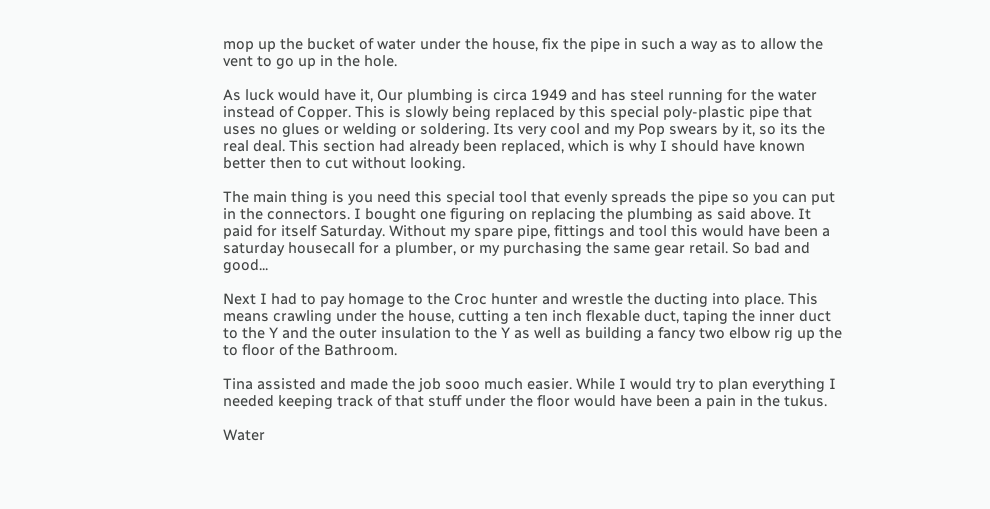mop up the bucket of water under the house, fix the pipe in such a way as to allow the vent to go up in the hole.

As luck would have it, Our plumbing is circa 1949 and has steel running for the water instead of Copper. This is slowly being replaced by this special poly-plastic pipe that uses no glues or welding or soldering. Its very cool and my Pop swears by it, so its the real deal. This section had already been replaced, which is why I should have known better then to cut without looking.

The main thing is you need this special tool that evenly spreads the pipe so you can put in the connectors. I bought one figuring on replacing the plumbing as said above. It paid for itself Saturday. Without my spare pipe, fittings and tool this would have been a saturday housecall for a plumber, or my purchasing the same gear retail. So bad and good...

Next I had to pay homage to the Croc hunter and wrestle the ducting into place. This means crawling under the house, cutting a ten inch flexable duct, taping the inner duct to the Y and the outer insulation to the Y as well as building a fancy two elbow rig up the to floor of the Bathroom.

Tina assisted and made the job sooo much easier. While I would try to plan everything I needed keeping track of that stuff under the floor would have been a pain in the tukus.

Water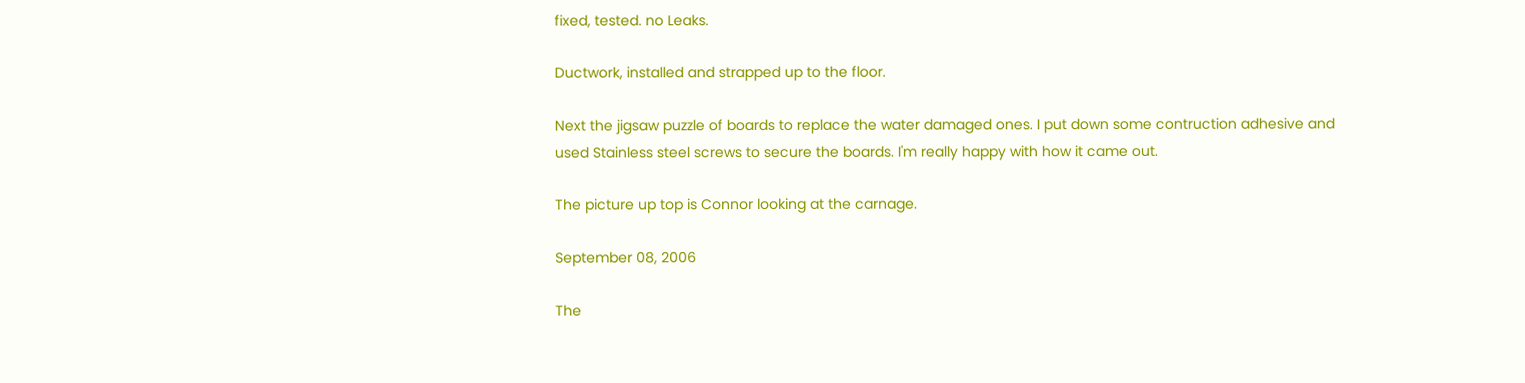fixed, tested. no Leaks.

Ductwork, installed and strapped up to the floor.

Next the jigsaw puzzle of boards to replace the water damaged ones. I put down some contruction adhesive and used Stainless steel screws to secure the boards. I'm really happy with how it came out.

The picture up top is Connor looking at the carnage.

September 08, 2006

The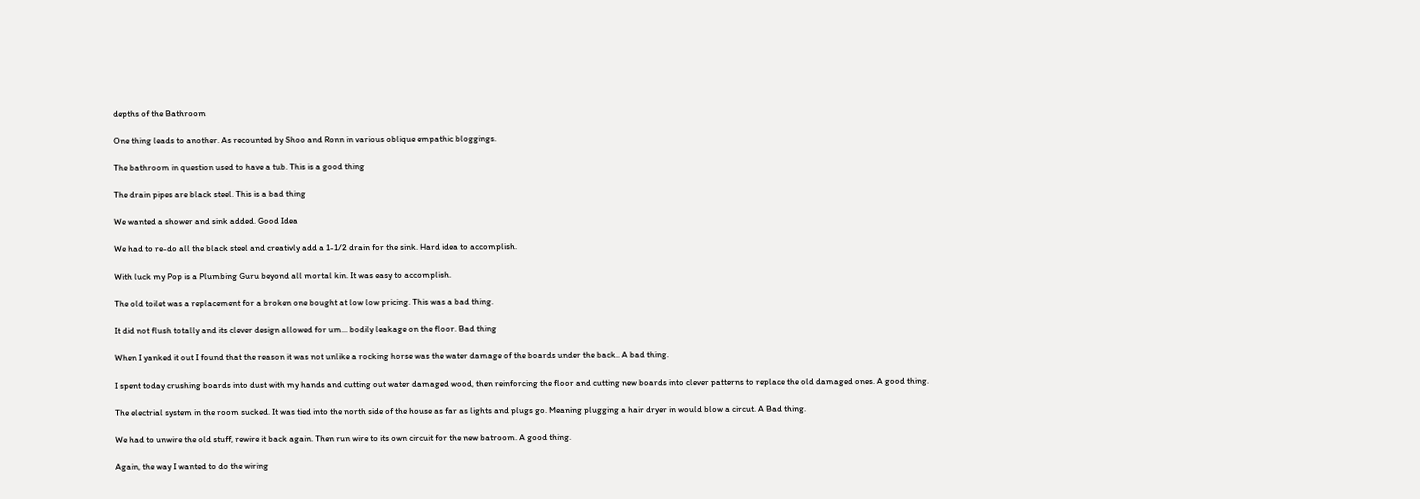depths of the Bathroom

One thing leads to another. As recounted by Shoo and Ronn in various oblique empathic bloggings.

The bathroom in question used to have a tub. This is a good thing

The drain pipes are black steel. This is a bad thing

We wanted a shower and sink added. Good Idea

We had to re-do all the black steel and creativly add a 1-1/2 drain for the sink. Hard idea to accomplish.

With luck my Pop is a Plumbing Guru beyond all mortal kin. It was easy to accomplish.

The old toilet was a replacement for a broken one bought at low low pricing. This was a bad thing.

It did not flush totally and its clever design allowed for um... bodily leakage on the floor. Bad thing

When I yanked it out I found that the reason it was not unlike a rocking horse was the water damage of the boards under the back.. A bad thing.

I spent today crushing boards into dust with my hands and cutting out water damaged wood, then reinforcing the floor and cutting new boards into clever patterns to replace the old damaged ones. A good thing.

The electrial system in the room sucked. It was tied into the north side of the house as far as lights and plugs go. Meaning plugging a hair dryer in would blow a circut. A Bad thing.

We had to unwire the old stuff, rewire it back again. Then run wire to its own circuit for the new batroom. A good thing.

Again, the way I wanted to do the wiring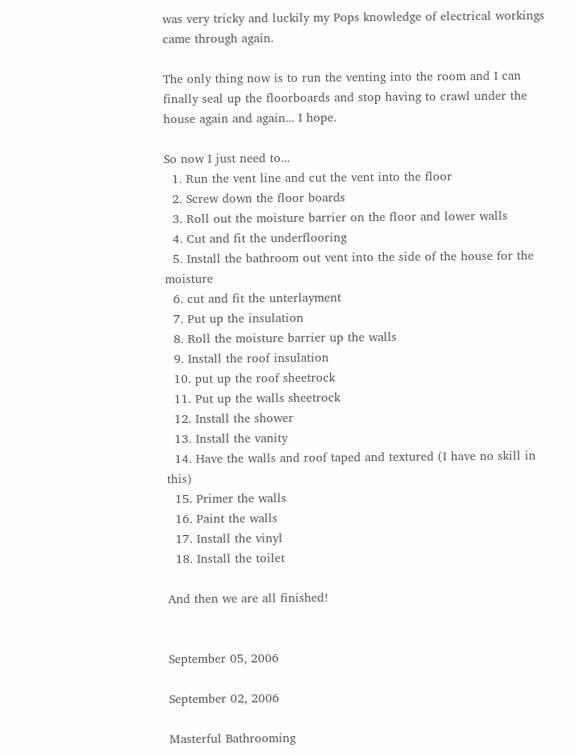was very tricky and luckily my Pops knowledge of electrical workings came through again.

The only thing now is to run the venting into the room and I can finally seal up the floorboards and stop having to crawl under the house again and again... I hope.

So now I just need to...
  1. Run the vent line and cut the vent into the floor
  2. Screw down the floor boards
  3. Roll out the moisture barrier on the floor and lower walls
  4. Cut and fit the underflooring
  5. Install the bathroom out vent into the side of the house for the moisture
  6. cut and fit the unterlayment
  7. Put up the insulation
  8. Roll the moisture barrier up the walls
  9. Install the roof insulation
  10. put up the roof sheetrock
  11. Put up the walls sheetrock
  12. Install the shower
  13. Install the vanity
  14. Have the walls and roof taped and textured (I have no skill in this)
  15. Primer the walls
  16. Paint the walls
  17. Install the vinyl
  18. Install the toilet

And then we are all finished!


September 05, 2006

September 02, 2006

Masterful Bathrooming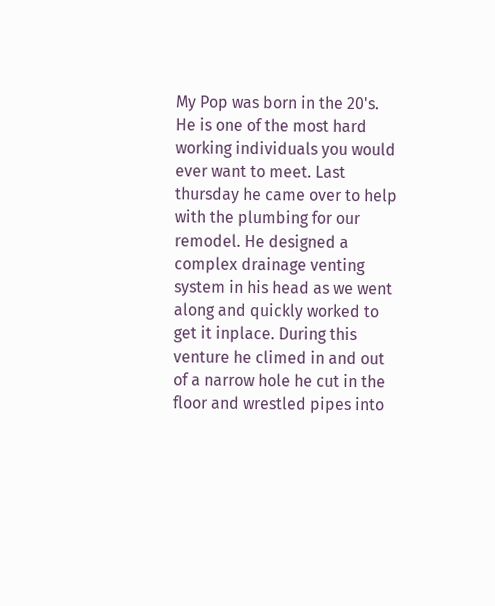My Pop was born in the 20's. He is one of the most hard working individuals you would ever want to meet. Last thursday he came over to help with the plumbing for our remodel. He designed a complex drainage venting system in his head as we went along and quickly worked to get it inplace. During this venture he climed in and out of a narrow hole he cut in the floor and wrestled pipes into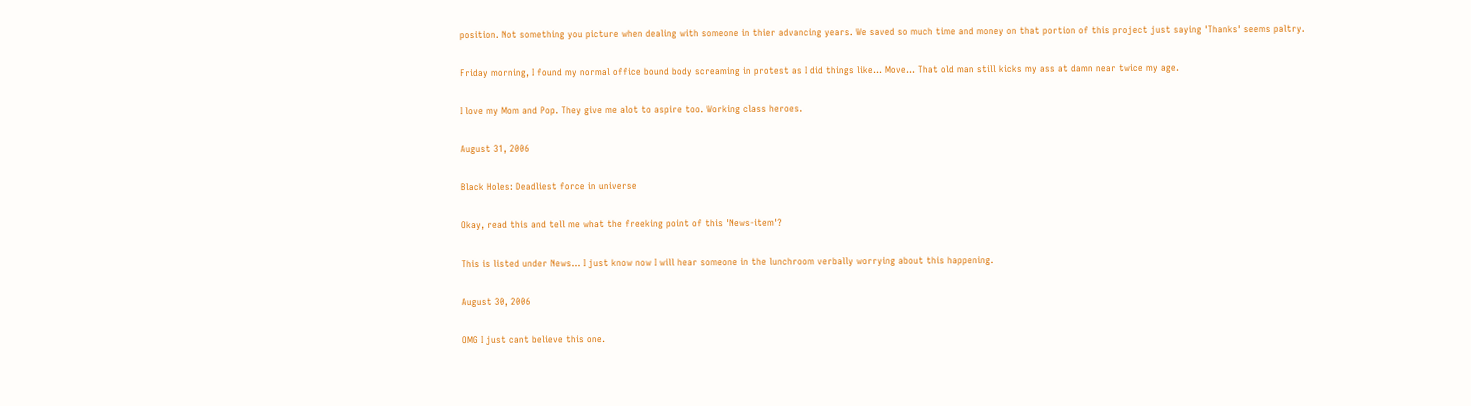position. Not something you picture when dealing with someone in thier advancing years. We saved so much time and money on that portion of this project just saying 'Thanks' seems paltry.

Friday morning, I found my normal office bound body screaming in protest as I did things like... Move... That old man still kicks my ass at damn near twice my age.

I love my Mom and Pop. They give me alot to aspire too. Working class heroes.

August 31, 2006

Black Holes: Deadliest force in universe

Okay, read this and tell me what the freeking point of this 'News-item'?

This is listed under News... I just know now I will hear someone in the lunchroom verbally worrying about this happening.

August 30, 2006

OMG I just cant believe this one.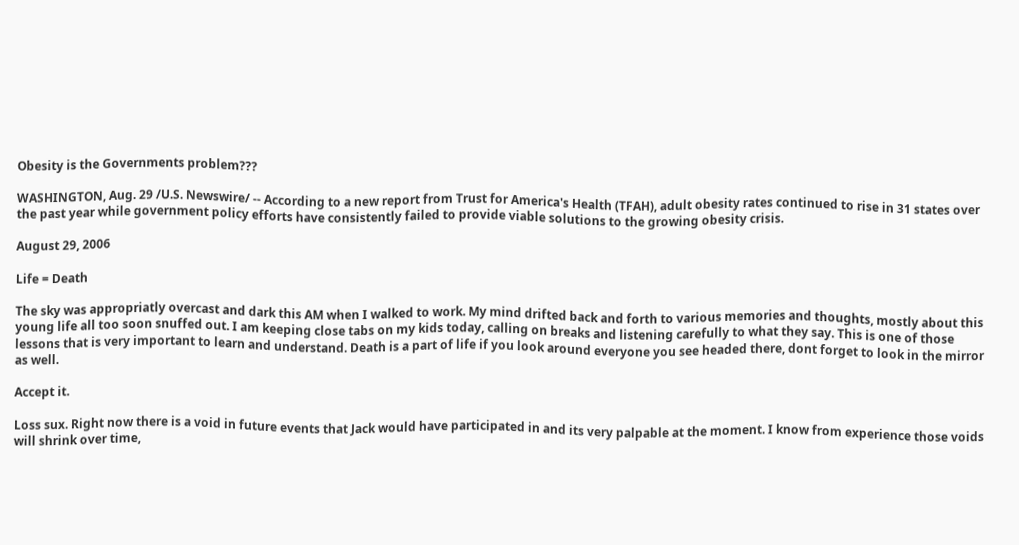Obesity is the Governments problem???

WASHINGTON, Aug. 29 /U.S. Newswire/ -- According to a new report from Trust for America's Health (TFAH), adult obesity rates continued to rise in 31 states over the past year while government policy efforts have consistently failed to provide viable solutions to the growing obesity crisis.

August 29, 2006

Life = Death

The sky was appropriatly overcast and dark this AM when I walked to work. My mind drifted back and forth to various memories and thoughts, mostly about this young life all too soon snuffed out. I am keeping close tabs on my kids today, calling on breaks and listening carefully to what they say. This is one of those lessons that is very important to learn and understand. Death is a part of life if you look around everyone you see headed there, dont forget to look in the mirror as well.

Accept it.

Loss sux. Right now there is a void in future events that Jack would have participated in and its very palpable at the moment. I know from experience those voids will shrink over time,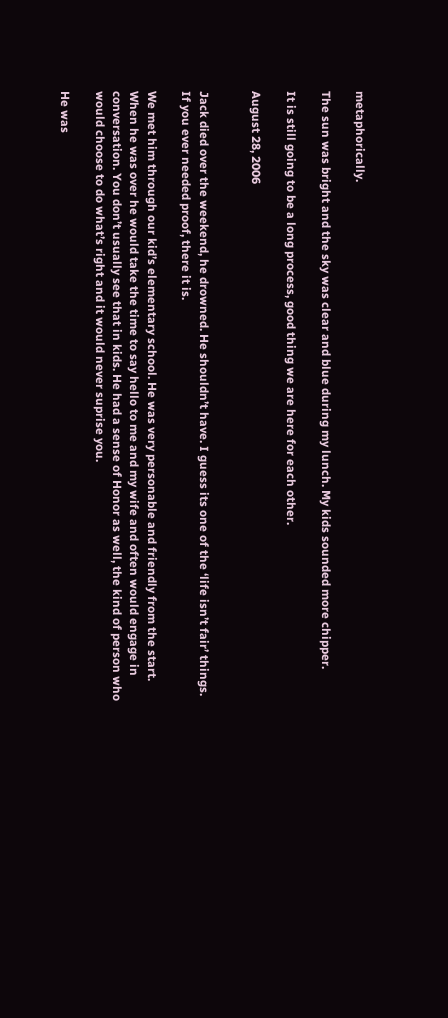metaphorically.

The sun was bright and the sky was clear and blue during my lunch. My kids sounded more chipper.

It is still going to be a long process, good thing we are here for each other.

August 28, 2006


Jack died over the weekend, he drowned. He shouldn’t have. I guess its one of the ‘life isn’t fair’ things. If you ever needed proof, there it is.

We met him through our kid’s elementary school. He was very personable and friendly from the start. When he was over he would take the time to say hello to me and my wife and often would engage in conversation. You don’t usually see that in kids. He had a sense of Honor as well, the kind of person who would choose to do what’s right and it would never suprise you.

He was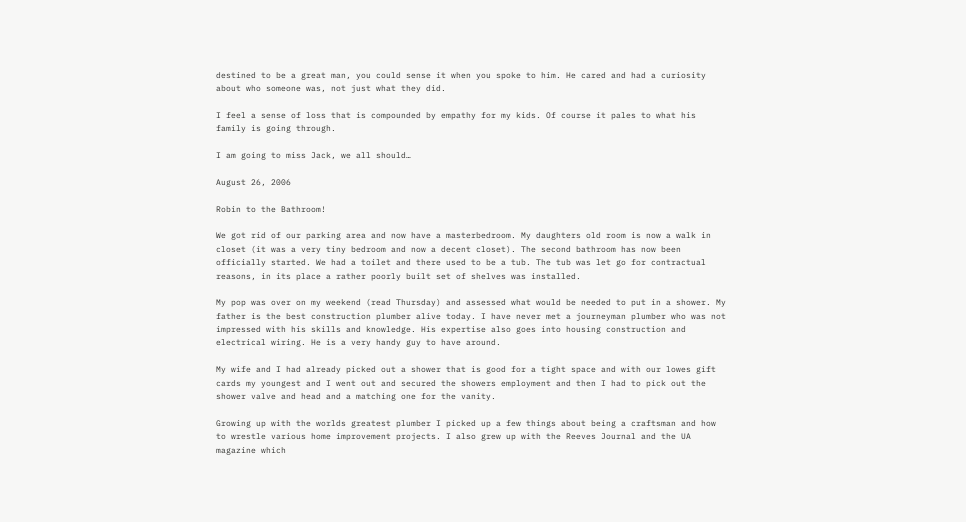destined to be a great man, you could sense it when you spoke to him. He cared and had a curiosity about who someone was, not just what they did.

I feel a sense of loss that is compounded by empathy for my kids. Of course it pales to what his family is going through.

I am going to miss Jack, we all should…

August 26, 2006

Robin to the Bathroom!

We got rid of our parking area and now have a masterbedroom. My daughters old room is now a walk in closet (it was a very tiny bedroom and now a decent closet). The second bathroom has now been officially started. We had a toilet and there used to be a tub. The tub was let go for contractual reasons, in its place a rather poorly built set of shelves was installed.

My pop was over on my weekend (read Thursday) and assessed what would be needed to put in a shower. My father is the best construction plumber alive today. I have never met a journeyman plumber who was not impressed with his skills and knowledge. His expertise also goes into housing construction and electrical wiring. He is a very handy guy to have around.

My wife and I had already picked out a shower that is good for a tight space and with our lowes gift cards my youngest and I went out and secured the showers employment and then I had to pick out the shower valve and head and a matching one for the vanity.

Growing up with the worlds greatest plumber I picked up a few things about being a craftsman and how to wrestle various home improvement projects. I also grew up with the Reeves Journal and the UA magazine which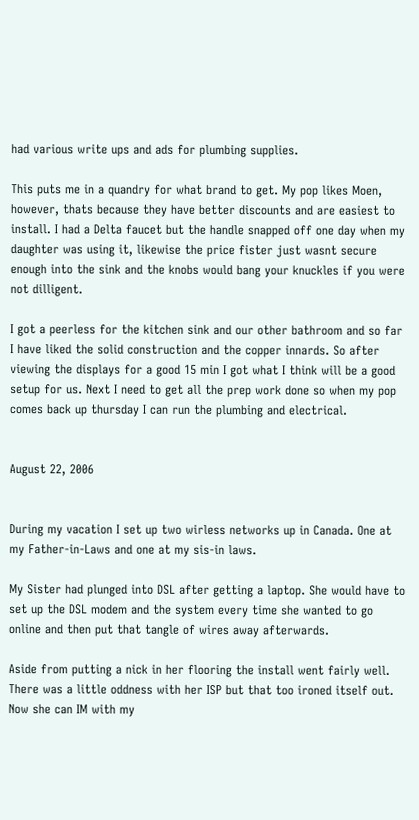had various write ups and ads for plumbing supplies.

This puts me in a quandry for what brand to get. My pop likes Moen, however, thats because they have better discounts and are easiest to install. I had a Delta faucet but the handle snapped off one day when my daughter was using it, likewise the price fister just wasnt secure enough into the sink and the knobs would bang your knuckles if you were not dilligent.

I got a peerless for the kitchen sink and our other bathroom and so far I have liked the solid construction and the copper innards. So after viewing the displays for a good 15 min I got what I think will be a good setup for us. Next I need to get all the prep work done so when my pop comes back up thursday I can run the plumbing and electrical.


August 22, 2006


During my vacation I set up two wirless networks up in Canada. One at my Father-in-Laws and one at my sis-in laws.

My Sister had plunged into DSL after getting a laptop. She would have to set up the DSL modem and the system every time she wanted to go online and then put that tangle of wires away afterwards.

Aside from putting a nick in her flooring the install went fairly well. There was a little oddness with her ISP but that too ironed itself out. Now she can IM with my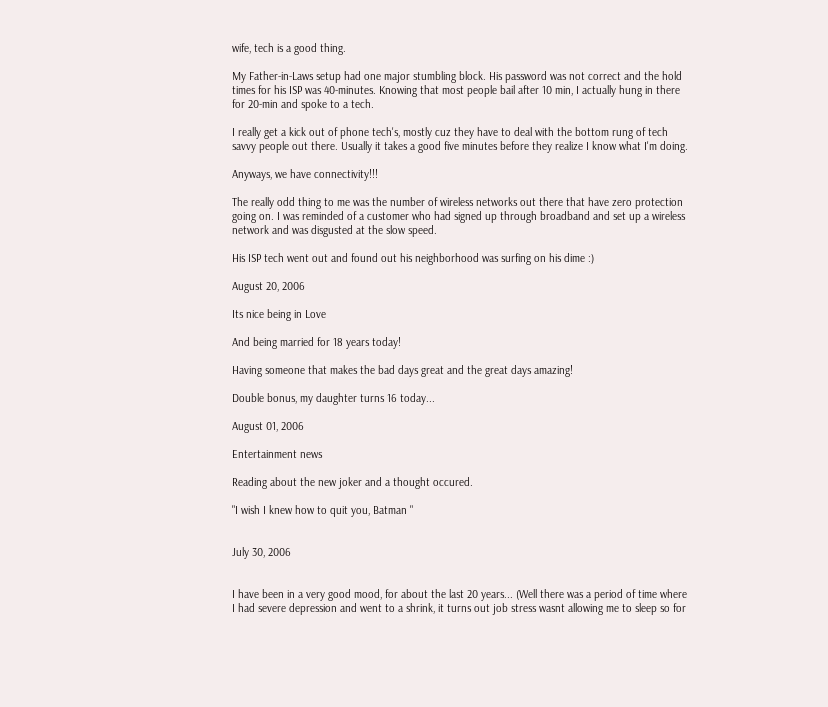wife, tech is a good thing.

My Father-in-Laws setup had one major stumbling block. His password was not correct and the hold times for his ISP was 40-minutes. Knowing that most people bail after 10 min, I actually hung in there for 20-min and spoke to a tech.

I really get a kick out of phone tech's, mostly cuz they have to deal with the bottom rung of tech savvy people out there. Usually it takes a good five minutes before they realize I know what I'm doing.

Anyways, we have connectivity!!!

The really odd thing to me was the number of wireless networks out there that have zero protection going on. I was reminded of a customer who had signed up through broadband and set up a wireless network and was disgusted at the slow speed.

His ISP tech went out and found out his neighborhood was surfing on his dime :)

August 20, 2006

Its nice being in Love

And being married for 18 years today!

Having someone that makes the bad days great and the great days amazing!

Double bonus, my daughter turns 16 today...

August 01, 2006

Entertainment news

Reading about the new joker and a thought occured.

"I wish I knew how to quit you, Batman "


July 30, 2006


I have been in a very good mood, for about the last 20 years... (Well there was a period of time where I had severe depression and went to a shrink, it turns out job stress wasnt allowing me to sleep so for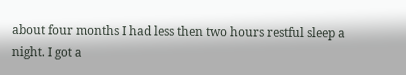about four months I had less then two hours restful sleep a night. I got a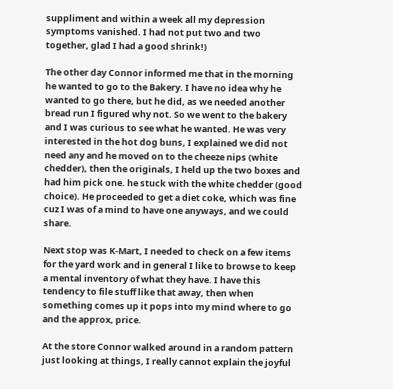suppliment and within a week all my depression symptoms vanished. I had not put two and two together, glad I had a good shrink!)

The other day Connor informed me that in the morning he wanted to go to the Bakery. I have no idea why he wanted to go there, but he did, as we needed another bread run I figured why not. So we went to the bakery and I was curious to see what he wanted. He was very interested in the hot dog buns, I explained we did not need any and he moved on to the cheeze nips (white chedder), then the originals, I held up the two boxes and had him pick one. he stuck with the white chedder (good choice). He proceeded to get a diet coke, which was fine cuz I was of a mind to have one anyways, and we could share.

Next stop was K-Mart, I needed to check on a few items for the yard work and in general I like to browse to keep a mental inventory of what they have. I have this tendency to file stuff like that away, then when something comes up it pops into my mind where to go and the approx, price.

At the store Connor walked around in a random pattern just looking at things, I really cannot explain the joyful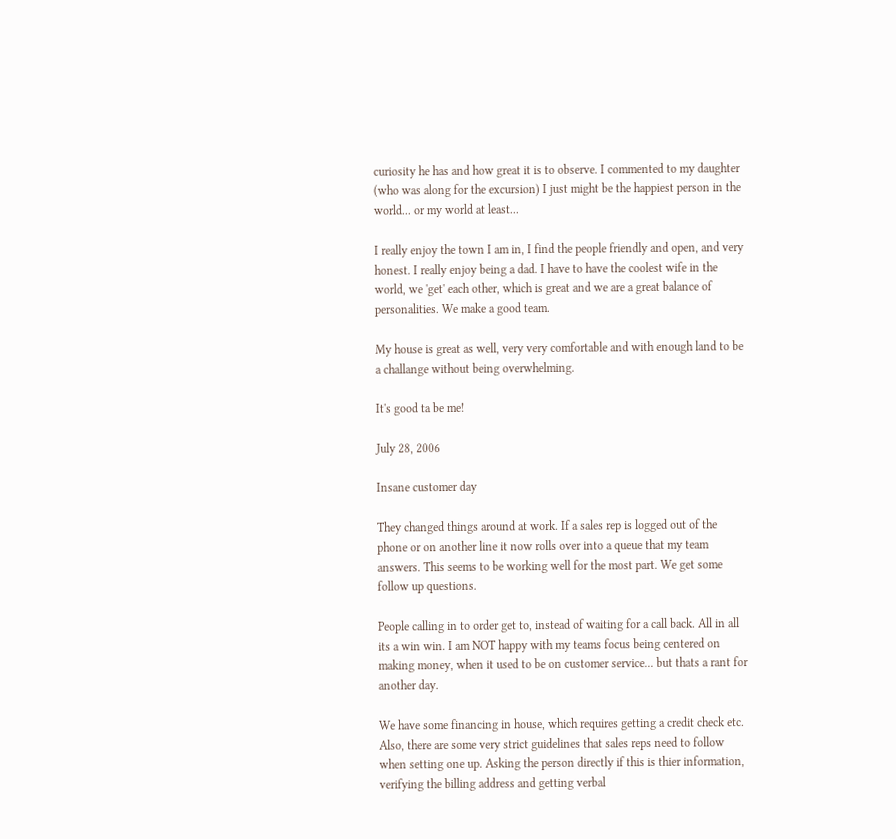curiosity he has and how great it is to observe. I commented to my daughter (who was along for the excursion) I just might be the happiest person in the world... or my world at least...

I really enjoy the town I am in, I find the people friendly and open, and very honest. I really enjoy being a dad. I have to have the coolest wife in the world, we 'get' each other, which is great and we are a great balance of personalities. We make a good team.

My house is great as well, very very comfortable and with enough land to be a challange without being overwhelming.

It's good ta be me!

July 28, 2006

Insane customer day

They changed things around at work. If a sales rep is logged out of the phone or on another line it now rolls over into a queue that my team answers. This seems to be working well for the most part. We get some follow up questions.

People calling in to order get to, instead of waiting for a call back. All in all its a win win. I am NOT happy with my teams focus being centered on making money, when it used to be on customer service... but thats a rant for another day.

We have some financing in house, which requires getting a credit check etc. Also, there are some very strict guidelines that sales reps need to follow when setting one up. Asking the person directly if this is thier information, verifying the billing address and getting verbal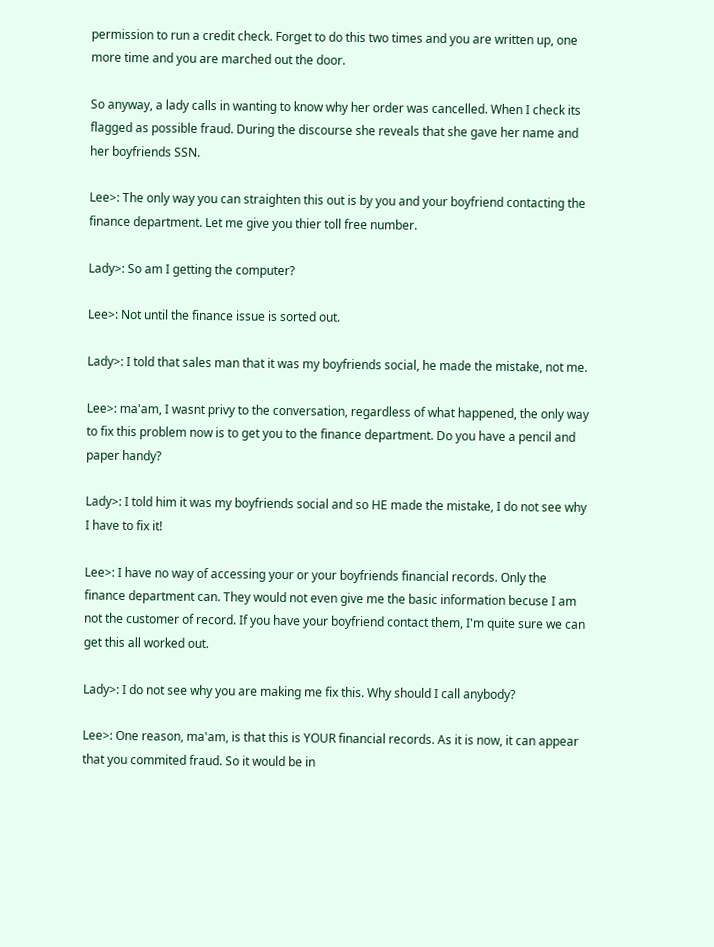permission to run a credit check. Forget to do this two times and you are written up, one more time and you are marched out the door.

So anyway, a lady calls in wanting to know why her order was cancelled. When I check its flagged as possible fraud. During the discourse she reveals that she gave her name and her boyfriends SSN.

Lee>: The only way you can straighten this out is by you and your boyfriend contacting the finance department. Let me give you thier toll free number.

Lady>: So am I getting the computer?

Lee>: Not until the finance issue is sorted out.

Lady>: I told that sales man that it was my boyfriends social, he made the mistake, not me.

Lee>: ma'am, I wasnt privy to the conversation, regardless of what happened, the only way to fix this problem now is to get you to the finance department. Do you have a pencil and paper handy?

Lady>: I told him it was my boyfriends social and so HE made the mistake, I do not see why I have to fix it!

Lee>: I have no way of accessing your or your boyfriends financial records. Only the finance department can. They would not even give me the basic information becuse I am not the customer of record. If you have your boyfriend contact them, I'm quite sure we can get this all worked out.

Lady>: I do not see why you are making me fix this. Why should I call anybody?

Lee>: One reason, ma'am, is that this is YOUR financial records. As it is now, it can appear that you commited fraud. So it would be in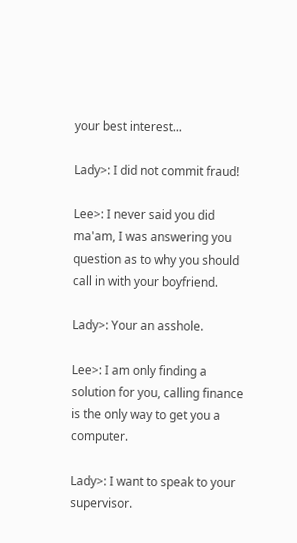your best interest...

Lady>: I did not commit fraud!

Lee>: I never said you did ma'am, I was answering you question as to why you should call in with your boyfriend.

Lady>: Your an asshole.

Lee>: I am only finding a solution for you, calling finance is the only way to get you a computer.

Lady>: I want to speak to your supervisor.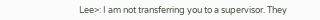Lee>: I am not transferring you to a supervisor. They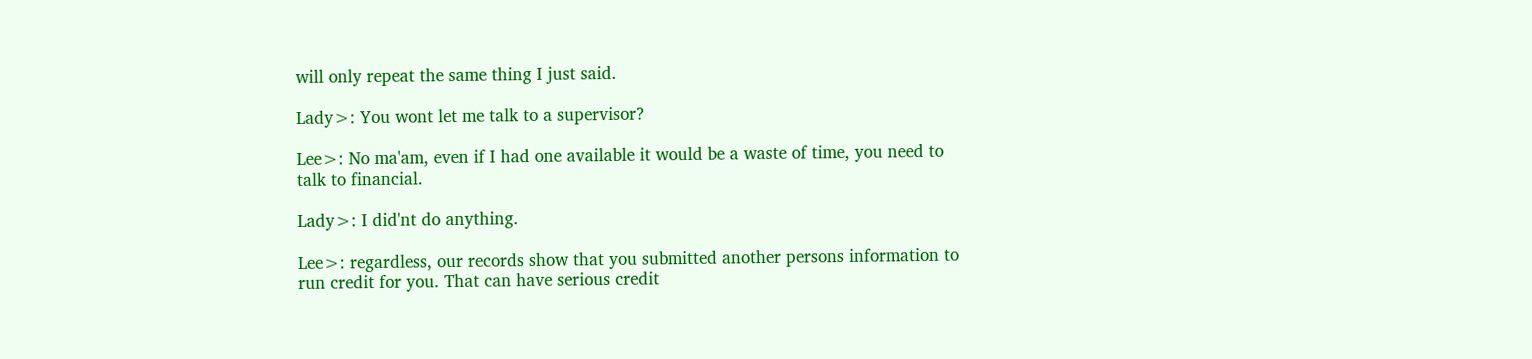will only repeat the same thing I just said.

Lady>: You wont let me talk to a supervisor?

Lee>: No ma'am, even if I had one available it would be a waste of time, you need to talk to financial.

Lady>: I did'nt do anything.

Lee>: regardless, our records show that you submitted another persons information to run credit for you. That can have serious credit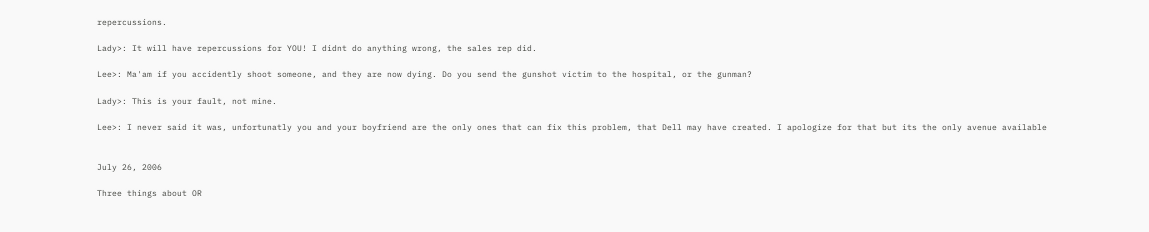repercussions.

Lady>: It will have repercussions for YOU! I didnt do anything wrong, the sales rep did.

Lee>: Ma'am if you accidently shoot someone, and they are now dying. Do you send the gunshot victim to the hospital, or the gunman?

Lady>: This is your fault, not mine.

Lee>: I never said it was, unfortunatly you and your boyfriend are the only ones that can fix this problem, that Dell may have created. I apologize for that but its the only avenue available


July 26, 2006

Three things about OR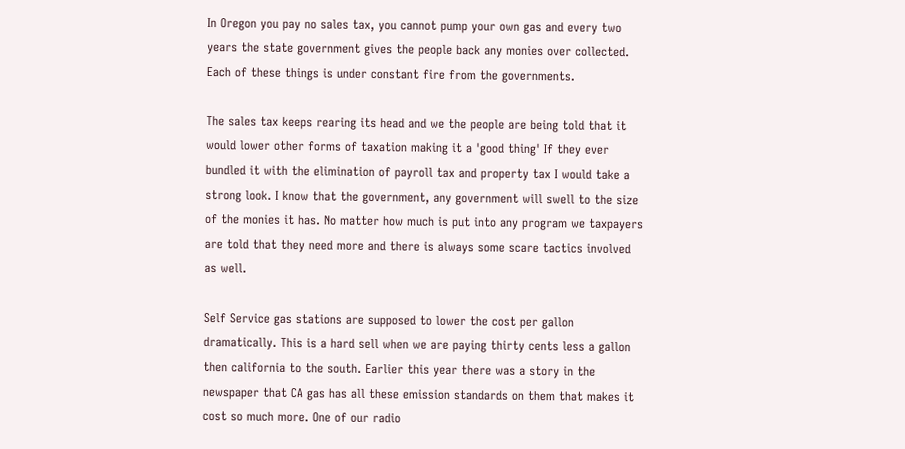In Oregon you pay no sales tax, you cannot pump your own gas and every two years the state government gives the people back any monies over collected. Each of these things is under constant fire from the governments.

The sales tax keeps rearing its head and we the people are being told that it would lower other forms of taxation making it a 'good thing' If they ever bundled it with the elimination of payroll tax and property tax I would take a strong look. I know that the government, any government will swell to the size of the monies it has. No matter how much is put into any program we taxpayers are told that they need more and there is always some scare tactics involved as well.

Self Service gas stations are supposed to lower the cost per gallon dramatically. This is a hard sell when we are paying thirty cents less a gallon then california to the south. Earlier this year there was a story in the newspaper that CA gas has all these emission standards on them that makes it cost so much more. One of our radio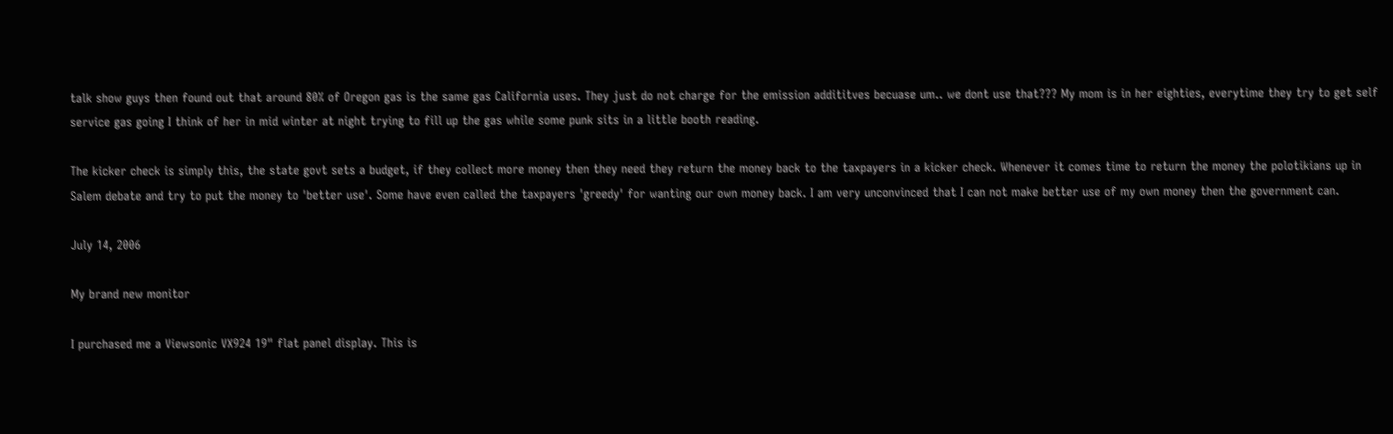talk show guys then found out that around 80% of Oregon gas is the same gas California uses. They just do not charge for the emission addititves becuase um.. we dont use that??? My mom is in her eighties, everytime they try to get self service gas going I think of her in mid winter at night trying to fill up the gas while some punk sits in a little booth reading.

The kicker check is simply this, the state govt sets a budget, if they collect more money then they need they return the money back to the taxpayers in a kicker check. Whenever it comes time to return the money the polotikians up in Salem debate and try to put the money to 'better use'. Some have even called the taxpayers 'greedy' for wanting our own money back. I am very unconvinced that I can not make better use of my own money then the government can.

July 14, 2006

My brand new monitor

I purchased me a Viewsonic VX924 19" flat panel display. This is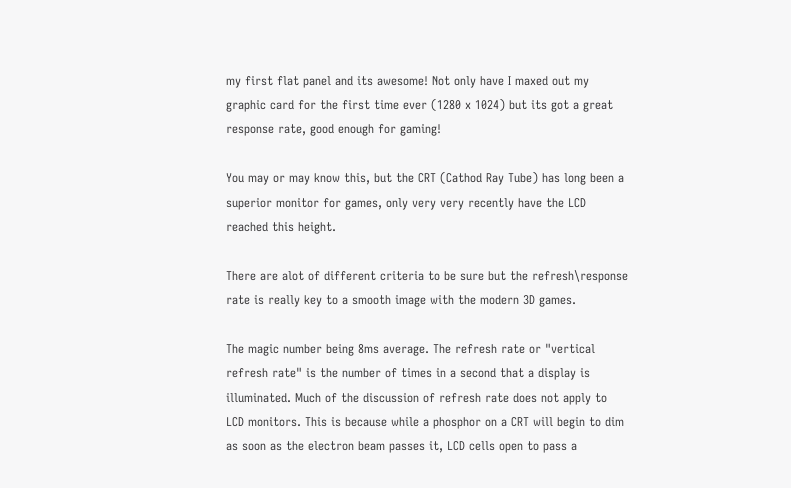my first flat panel and its awesome! Not only have I maxed out my graphic card for the first time ever (1280 x 1024) but its got a great response rate, good enough for gaming!

You may or may know this, but the CRT (Cathod Ray Tube) has long been a superior monitor for games, only very very recently have the LCD reached this height.

There are alot of different criteria to be sure but the refresh\response rate is really key to a smooth image with the modern 3D games.

The magic number being 8ms average. The refresh rate or "vertical refresh rate" is the number of times in a second that a display is illuminated. Much of the discussion of refresh rate does not apply to LCD monitors. This is because while a phosphor on a CRT will begin to dim as soon as the electron beam passes it, LCD cells open to pass a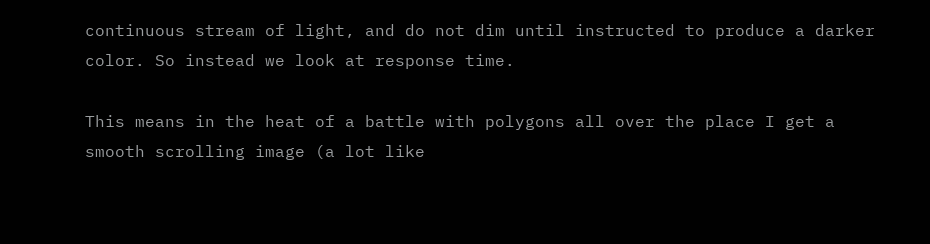continuous stream of light, and do not dim until instructed to produce a darker color. So instead we look at response time.

This means in the heat of a battle with polygons all over the place I get a smooth scrolling image (a lot like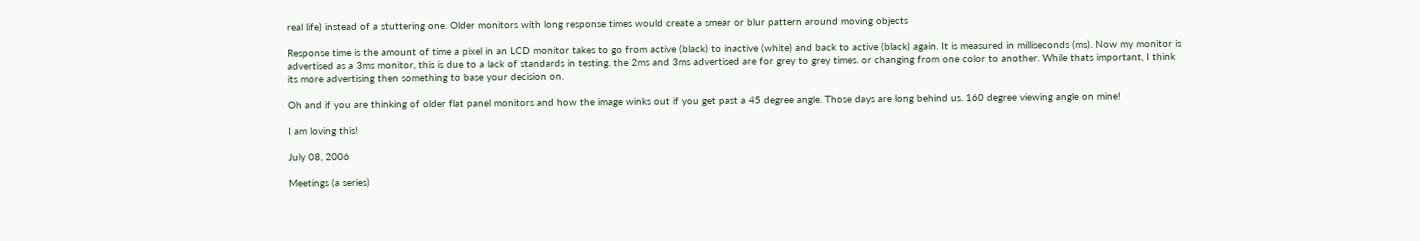real life) instead of a stuttering one. Older monitors with long response times would create a smear or blur pattern around moving objects

Response time is the amount of time a pixel in an LCD monitor takes to go from active (black) to inactive (white) and back to active (black) again. It is measured in milliseconds (ms). Now my monitor is advertised as a 3ms monitor, this is due to a lack of standards in testing. the 2ms and 3ms advertised are for grey to grey times. or changing from one color to another. While thats important, I think its more advertising then something to base your decision on.

Oh and if you are thinking of older flat panel monitors and how the image winks out if you get past a 45 degree angle. Those days are long behind us. 160 degree viewing angle on mine!

I am loving this!

July 08, 2006

Meetings (a series)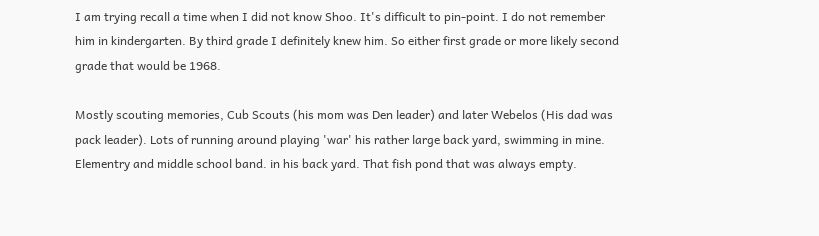I am trying recall a time when I did not know Shoo. It's difficult to pin-point. I do not remember him in kindergarten. By third grade I definitely knew him. So either first grade or more likely second grade that would be 1968.

Mostly scouting memories, Cub Scouts (his mom was Den leader) and later Webelos (His dad was pack leader). Lots of running around playing 'war' his rather large back yard, swimming in mine. Elementry and middle school band. in his back yard. That fish pond that was always empty.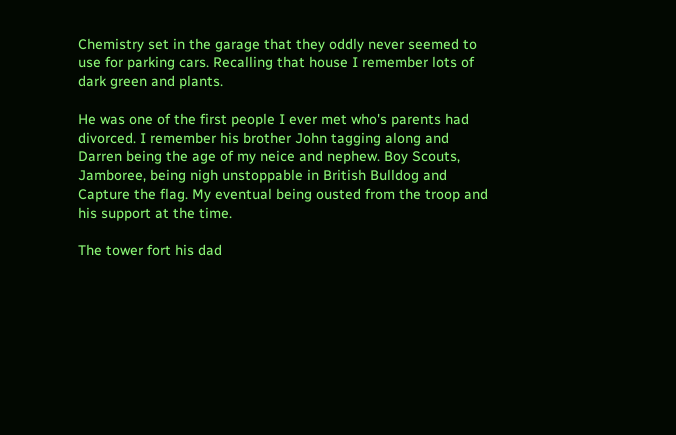Chemistry set in the garage that they oddly never seemed to use for parking cars. Recalling that house I remember lots of dark green and plants.

He was one of the first people I ever met who's parents had divorced. I remember his brother John tagging along and Darren being the age of my neice and nephew. Boy Scouts, Jamboree, being nigh unstoppable in British Bulldog and Capture the flag. My eventual being ousted from the troop and his support at the time.

The tower fort his dad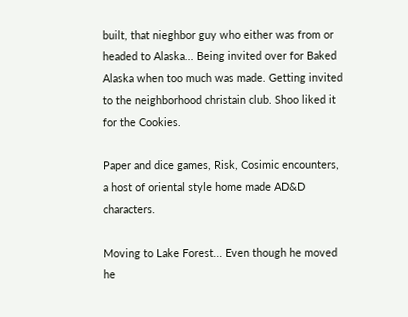built, that nieghbor guy who either was from or headed to Alaska... Being invited over for Baked Alaska when too much was made. Getting invited to the neighborhood christain club. Shoo liked it for the Cookies.

Paper and dice games, Risk, Cosimic encounters, a host of oriental style home made AD&D characters.

Moving to Lake Forest... Even though he moved he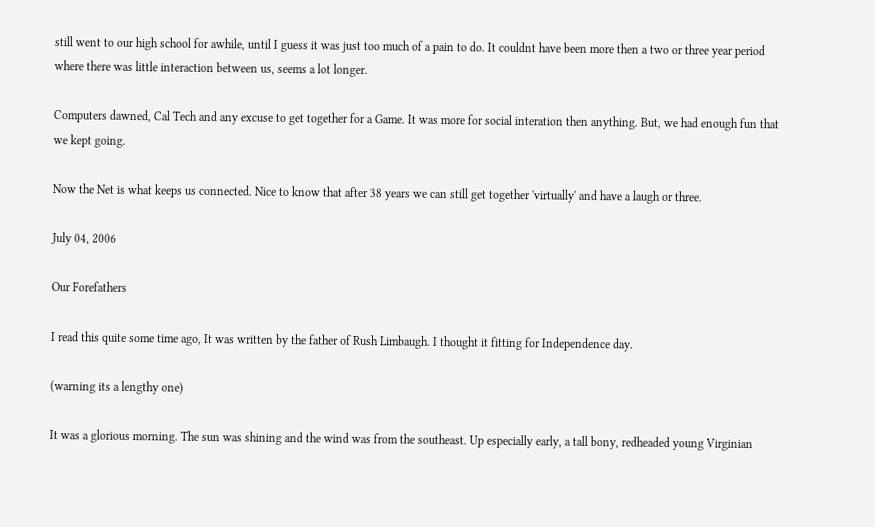still went to our high school for awhile, until I guess it was just too much of a pain to do. It couldnt have been more then a two or three year period where there was little interaction between us, seems a lot longer.

Computers dawned, Cal Tech and any excuse to get together for a Game. It was more for social interation then anything. But, we had enough fun that we kept going.

Now the Net is what keeps us connected. Nice to know that after 38 years we can still get together 'virtually' and have a laugh or three.

July 04, 2006

Our Forefathers

I read this quite some time ago, It was written by the father of Rush Limbaugh. I thought it fitting for Independence day.

(warning its a lengthy one)

It was a glorious morning. The sun was shining and the wind was from the southeast. Up especially early, a tall bony, redheaded young Virginian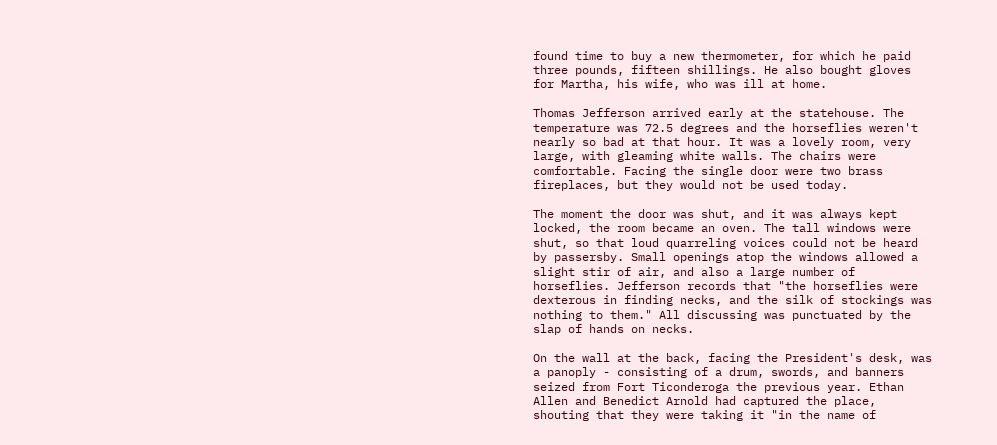found time to buy a new thermometer, for which he paid three pounds, fifteen shillings. He also bought gloves for Martha, his wife, who was ill at home.

Thomas Jefferson arrived early at the statehouse. The temperature was 72.5 degrees and the horseflies weren't nearly so bad at that hour. It was a lovely room, very large, with gleaming white walls. The chairs were comfortable. Facing the single door were two brass fireplaces, but they would not be used today.

The moment the door was shut, and it was always kept locked, the room became an oven. The tall windows were shut, so that loud quarreling voices could not be heard by passersby. Small openings atop the windows allowed a slight stir of air, and also a large number of horseflies. Jefferson records that "the horseflies were dexterous in finding necks, and the silk of stockings was nothing to them." All discussing was punctuated by the slap of hands on necks.

On the wall at the back, facing the President's desk, was a panoply - consisting of a drum, swords, and banners seized from Fort Ticonderoga the previous year. Ethan Allen and Benedict Arnold had captured the place, shouting that they were taking it "in the name of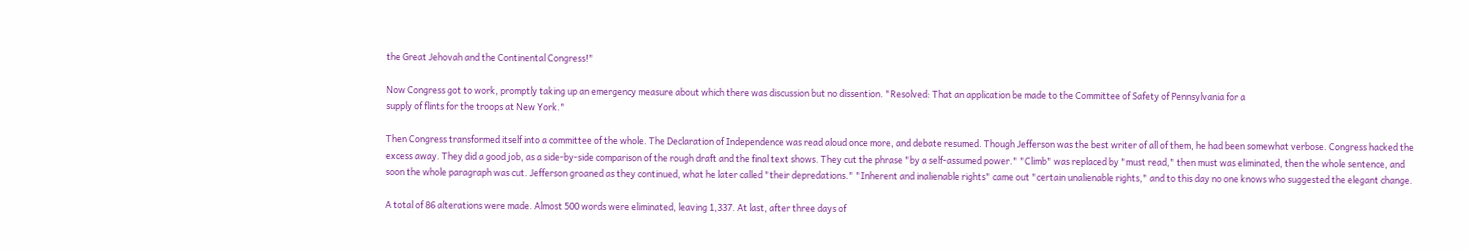the Great Jehovah and the Continental Congress!"

Now Congress got to work, promptly taking up an emergency measure about which there was discussion but no dissention. "Resolved: That an application be made to the Committee of Safety of Pennsylvania for a
supply of flints for the troops at New York."

Then Congress transformed itself into a committee of the whole. The Declaration of Independence was read aloud once more, and debate resumed. Though Jefferson was the best writer of all of them, he had been somewhat verbose. Congress hacked the excess away. They did a good job, as a side-by-side comparison of the rough draft and the final text shows. They cut the phrase "by a self-assumed power." "Climb" was replaced by "must read," then must was eliminated, then the whole sentence, and soon the whole paragraph was cut. Jefferson groaned as they continued, what he later called "their depredations." "Inherent and inalienable rights" came out "certain unalienable rights," and to this day no one knows who suggested the elegant change.

A total of 86 alterations were made. Almost 500 words were eliminated, leaving 1,337. At last, after three days of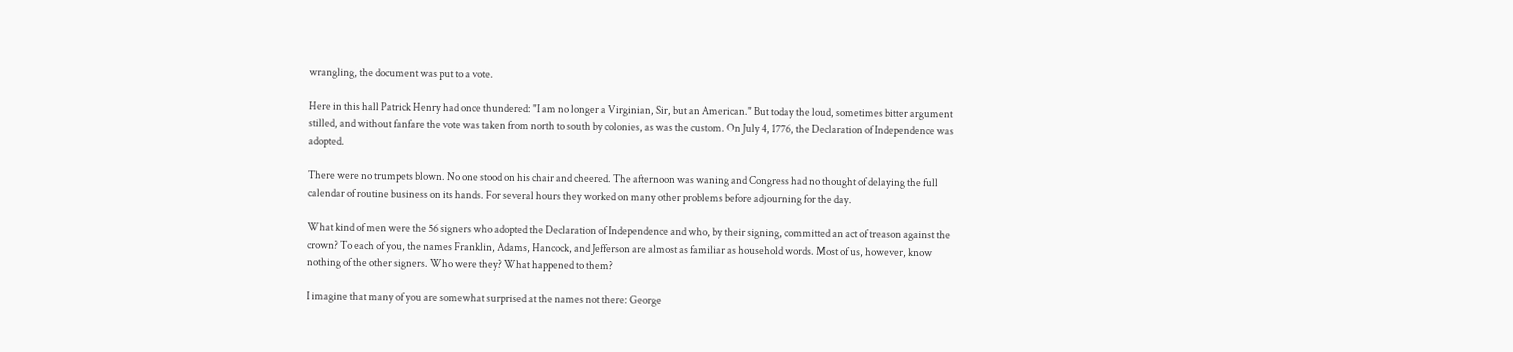wrangling, the document was put to a vote.

Here in this hall Patrick Henry had once thundered: "I am no longer a Virginian, Sir, but an American." But today the loud, sometimes bitter argument stilled, and without fanfare the vote was taken from north to south by colonies, as was the custom. On July 4, 1776, the Declaration of Independence was adopted.

There were no trumpets blown. No one stood on his chair and cheered. The afternoon was waning and Congress had no thought of delaying the full calendar of routine business on its hands. For several hours they worked on many other problems before adjourning for the day.

What kind of men were the 56 signers who adopted the Declaration of Independence and who, by their signing, committed an act of treason against the crown? To each of you, the names Franklin, Adams, Hancock, and Jefferson are almost as familiar as household words. Most of us, however, know nothing of the other signers. Who were they? What happened to them?

I imagine that many of you are somewhat surprised at the names not there: George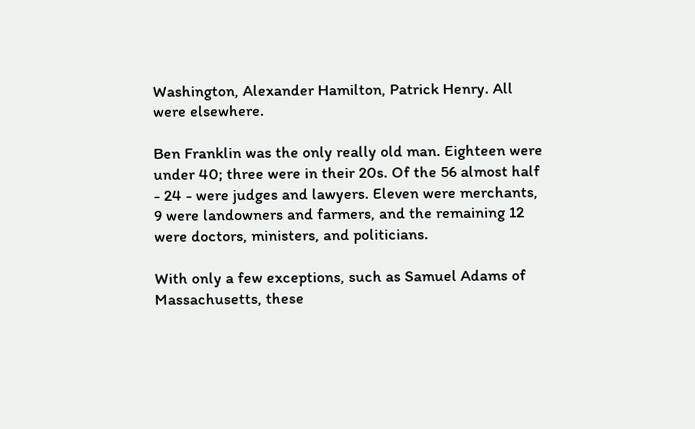Washington, Alexander Hamilton, Patrick Henry. All were elsewhere.

Ben Franklin was the only really old man. Eighteen were under 40; three were in their 20s. Of the 56 almost half - 24 - were judges and lawyers. Eleven were merchants, 9 were landowners and farmers, and the remaining 12 were doctors, ministers, and politicians.

With only a few exceptions, such as Samuel Adams of Massachusetts, these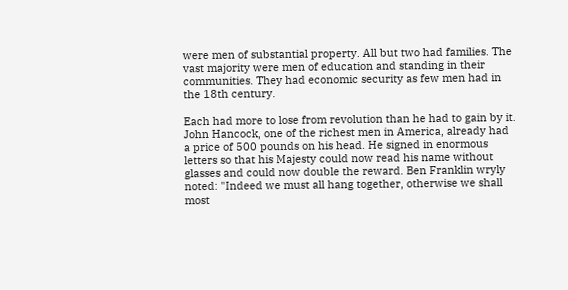were men of substantial property. All but two had families. The vast majority were men of education and standing in their communities. They had economic security as few men had in the 18th century.

Each had more to lose from revolution than he had to gain by it. John Hancock, one of the richest men in America, already had a price of 500 pounds on his head. He signed in enormous letters so that his Majesty could now read his name without glasses and could now double the reward. Ben Franklin wryly noted: "Indeed we must all hang together, otherwise we shall most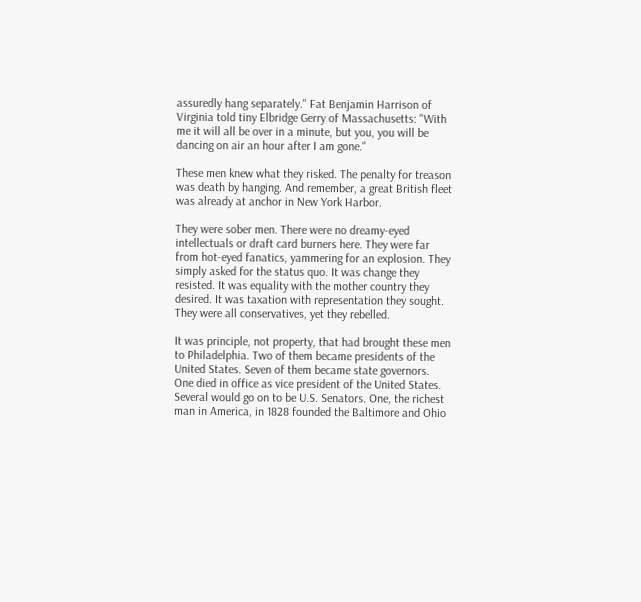assuredly hang separately." Fat Benjamin Harrison of Virginia told tiny Elbridge Gerry of Massachusetts: "With me it will all be over in a minute, but you, you will be dancing on air an hour after I am gone."

These men knew what they risked. The penalty for treason was death by hanging. And remember, a great British fleet was already at anchor in New York Harbor.

They were sober men. There were no dreamy-eyed intellectuals or draft card burners here. They were far from hot-eyed fanatics, yammering for an explosion. They simply asked for the status quo. It was change they resisted. It was equality with the mother country they desired. It was taxation with representation they sought. They were all conservatives, yet they rebelled.

It was principle, not property, that had brought these men to Philadelphia. Two of them became presidents of the United States. Seven of them became state governors. One died in office as vice president of the United States. Several would go on to be U.S. Senators. One, the richest man in America, in 1828 founded the Baltimore and Ohio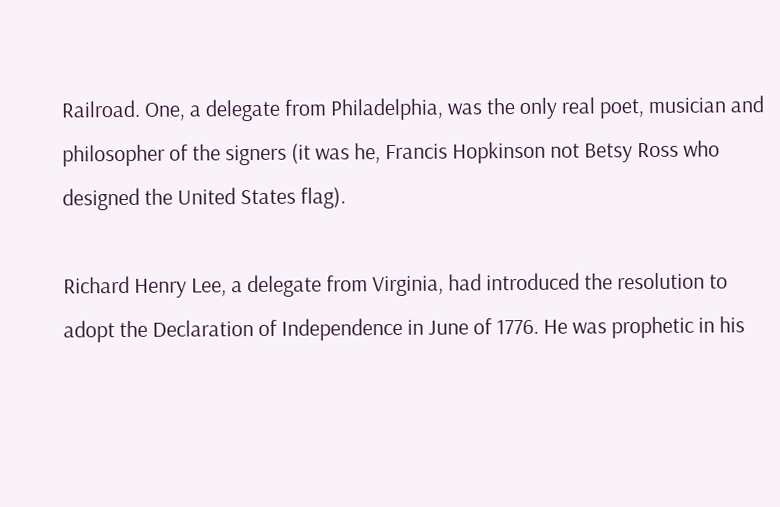Railroad. One, a delegate from Philadelphia, was the only real poet, musician and philosopher of the signers (it was he, Francis Hopkinson not Betsy Ross who designed the United States flag).

Richard Henry Lee, a delegate from Virginia, had introduced the resolution to adopt the Declaration of Independence in June of 1776. He was prophetic in his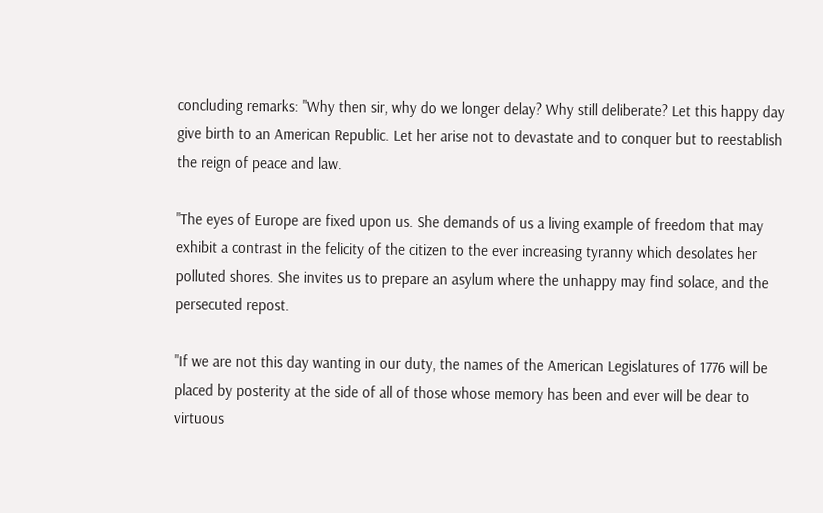concluding remarks: "Why then sir, why do we longer delay? Why still deliberate? Let this happy day give birth to an American Republic. Let her arise not to devastate and to conquer but to reestablish the reign of peace and law.

"The eyes of Europe are fixed upon us. She demands of us a living example of freedom that may exhibit a contrast in the felicity of the citizen to the ever increasing tyranny which desolates her polluted shores. She invites us to prepare an asylum where the unhappy may find solace, and the persecuted repost.

"If we are not this day wanting in our duty, the names of the American Legislatures of 1776 will be placed by posterity at the side of all of those whose memory has been and ever will be dear to virtuous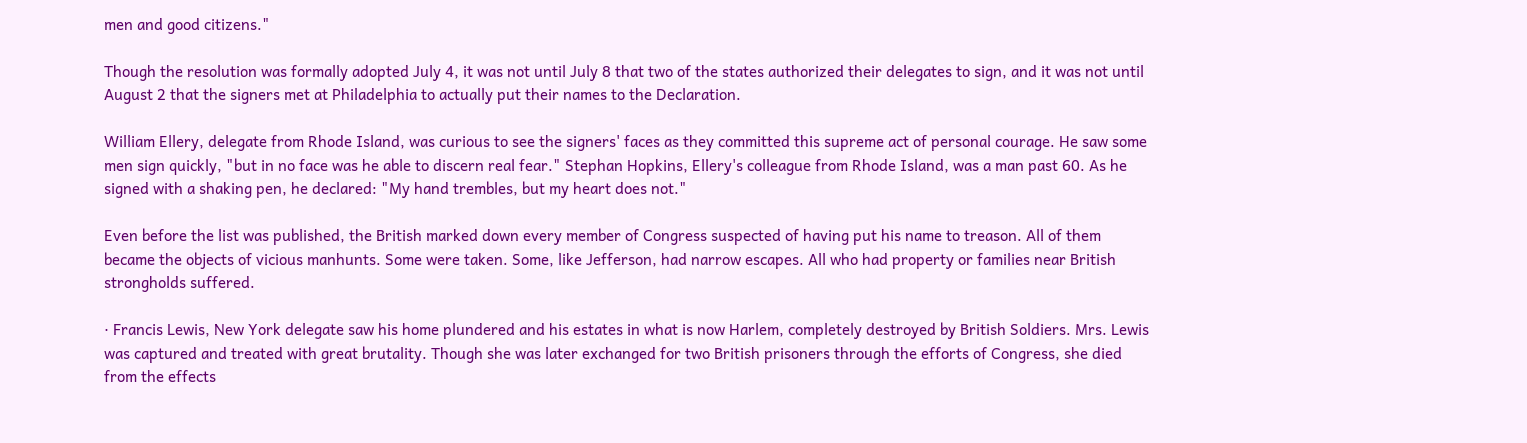men and good citizens."

Though the resolution was formally adopted July 4, it was not until July 8 that two of the states authorized their delegates to sign, and it was not until August 2 that the signers met at Philadelphia to actually put their names to the Declaration.

William Ellery, delegate from Rhode Island, was curious to see the signers' faces as they committed this supreme act of personal courage. He saw some men sign quickly, "but in no face was he able to discern real fear." Stephan Hopkins, Ellery's colleague from Rhode Island, was a man past 60. As he signed with a shaking pen, he declared: "My hand trembles, but my heart does not."

Even before the list was published, the British marked down every member of Congress suspected of having put his name to treason. All of them became the objects of vicious manhunts. Some were taken. Some, like Jefferson, had narrow escapes. All who had property or families near British strongholds suffered.

· Francis Lewis, New York delegate saw his home plundered and his estates in what is now Harlem, completely destroyed by British Soldiers. Mrs. Lewis was captured and treated with great brutality. Though she was later exchanged for two British prisoners through the efforts of Congress, she died from the effects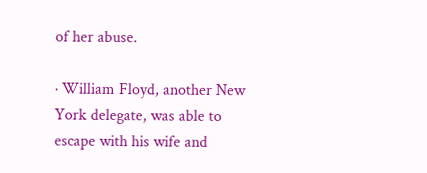of her abuse.

· William Floyd, another New York delegate, was able to escape with his wife and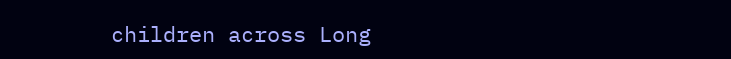children across Long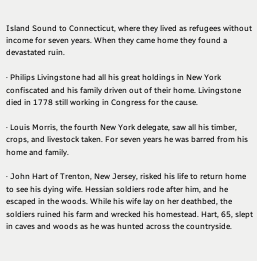Island Sound to Connecticut, where they lived as refugees without income for seven years. When they came home they found a devastated ruin.

· Philips Livingstone had all his great holdings in New York confiscated and his family driven out of their home. Livingstone died in 1778 still working in Congress for the cause.

· Louis Morris, the fourth New York delegate, saw all his timber, crops, and livestock taken. For seven years he was barred from his home and family.

· John Hart of Trenton, New Jersey, risked his life to return home to see his dying wife. Hessian soldiers rode after him, and he escaped in the woods. While his wife lay on her deathbed, the soldiers ruined his farm and wrecked his homestead. Hart, 65, slept in caves and woods as he was hunted across the countryside.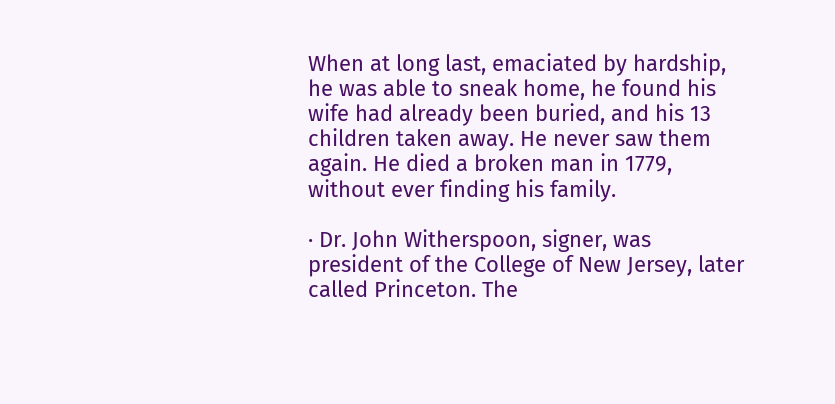When at long last, emaciated by hardship, he was able to sneak home, he found his wife had already been buried, and his 13 children taken away. He never saw them again. He died a broken man in 1779, without ever finding his family.

· Dr. John Witherspoon, signer, was president of the College of New Jersey, later called Princeton. The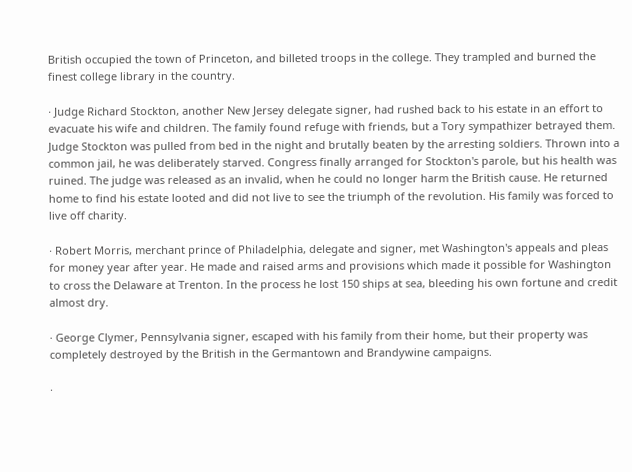British occupied the town of Princeton, and billeted troops in the college. They trampled and burned the finest college library in the country.

· Judge Richard Stockton, another New Jersey delegate signer, had rushed back to his estate in an effort to evacuate his wife and children. The family found refuge with friends, but a Tory sympathizer betrayed them. Judge Stockton was pulled from bed in the night and brutally beaten by the arresting soldiers. Thrown into a common jail, he was deliberately starved. Congress finally arranged for Stockton's parole, but his health was ruined. The judge was released as an invalid, when he could no longer harm the British cause. He returned home to find his estate looted and did not live to see the triumph of the revolution. His family was forced to live off charity.

· Robert Morris, merchant prince of Philadelphia, delegate and signer, met Washington's appeals and pleas for money year after year. He made and raised arms and provisions which made it possible for Washington to cross the Delaware at Trenton. In the process he lost 150 ships at sea, bleeding his own fortune and credit almost dry.

· George Clymer, Pennsylvania signer, escaped with his family from their home, but their property was completely destroyed by the British in the Germantown and Brandywine campaigns.

·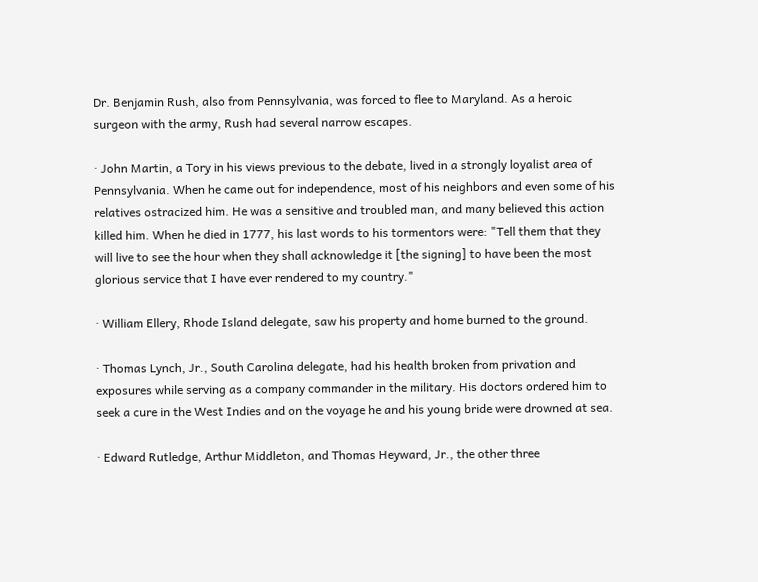Dr. Benjamin Rush, also from Pennsylvania, was forced to flee to Maryland. As a heroic surgeon with the army, Rush had several narrow escapes.

· John Martin, a Tory in his views previous to the debate, lived in a strongly loyalist area of Pennsylvania. When he came out for independence, most of his neighbors and even some of his relatives ostracized him. He was a sensitive and troubled man, and many believed this action killed him. When he died in 1777, his last words to his tormentors were: "Tell them that they will live to see the hour when they shall acknowledge it [the signing] to have been the most glorious service that I have ever rendered to my country."

· William Ellery, Rhode Island delegate, saw his property and home burned to the ground.

· Thomas Lynch, Jr., South Carolina delegate, had his health broken from privation and exposures while serving as a company commander in the military. His doctors ordered him to seek a cure in the West Indies and on the voyage he and his young bride were drowned at sea.

· Edward Rutledge, Arthur Middleton, and Thomas Heyward, Jr., the other three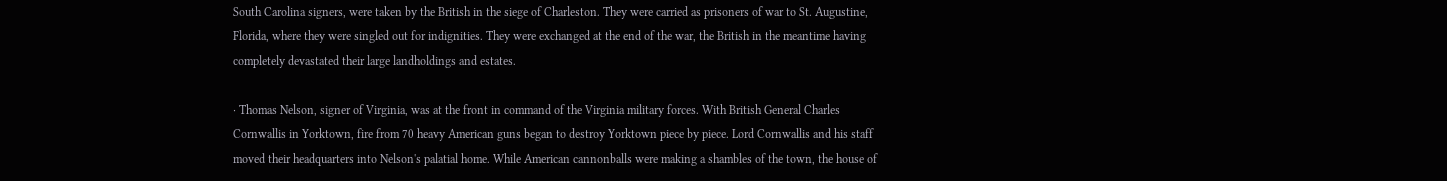South Carolina signers, were taken by the British in the siege of Charleston. They were carried as prisoners of war to St. Augustine, Florida, where they were singled out for indignities. They were exchanged at the end of the war, the British in the meantime having completely devastated their large landholdings and estates.

· Thomas Nelson, signer of Virginia, was at the front in command of the Virginia military forces. With British General Charles Cornwallis in Yorktown, fire from 70 heavy American guns began to destroy Yorktown piece by piece. Lord Cornwallis and his staff moved their headquarters into Nelson's palatial home. While American cannonballs were making a shambles of the town, the house of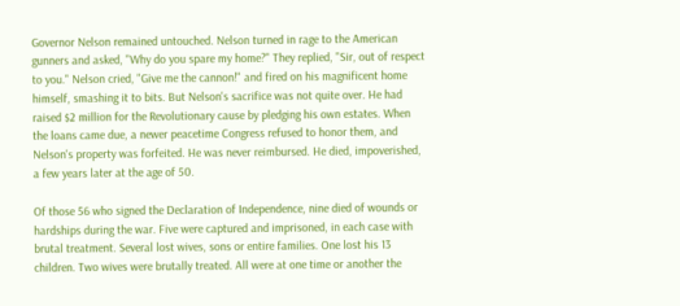Governor Nelson remained untouched. Nelson turned in rage to the American gunners and asked, "Why do you spare my home?" They replied, "Sir, out of respect to you." Nelson cried, "Give me the cannon!" and fired on his magnificent home himself, smashing it to bits. But Nelson's sacrifice was not quite over. He had raised $2 million for the Revolutionary cause by pledging his own estates. When the loans came due, a newer peacetime Congress refused to honor them, and Nelson's property was forfeited. He was never reimbursed. He died, impoverished, a few years later at the age of 50.

Of those 56 who signed the Declaration of Independence, nine died of wounds or hardships during the war. Five were captured and imprisoned, in each case with brutal treatment. Several lost wives, sons or entire families. One lost his 13 children. Two wives were brutally treated. All were at one time or another the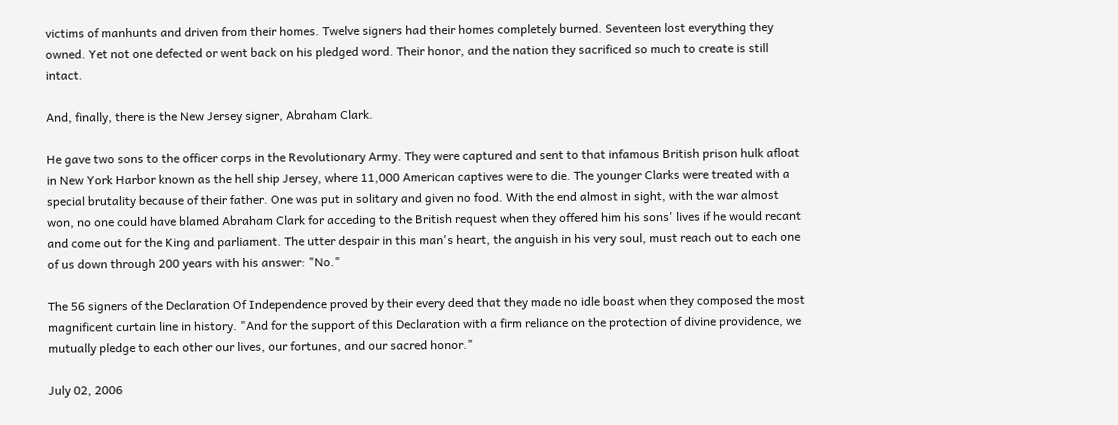victims of manhunts and driven from their homes. Twelve signers had their homes completely burned. Seventeen lost everything they owned. Yet not one defected or went back on his pledged word. Their honor, and the nation they sacrificed so much to create is still intact.

And, finally, there is the New Jersey signer, Abraham Clark.

He gave two sons to the officer corps in the Revolutionary Army. They were captured and sent to that infamous British prison hulk afloat in New York Harbor known as the hell ship Jersey, where 11,000 American captives were to die. The younger Clarks were treated with a special brutality because of their father. One was put in solitary and given no food. With the end almost in sight, with the war almost won, no one could have blamed Abraham Clark for acceding to the British request when they offered him his sons' lives if he would recant and come out for the King and parliament. The utter despair in this man's heart, the anguish in his very soul, must reach out to each one of us down through 200 years with his answer: "No."

The 56 signers of the Declaration Of Independence proved by their every deed that they made no idle boast when they composed the most magnificent curtain line in history. "And for the support of this Declaration with a firm reliance on the protection of divine providence, we mutually pledge to each other our lives, our fortunes, and our sacred honor."

July 02, 2006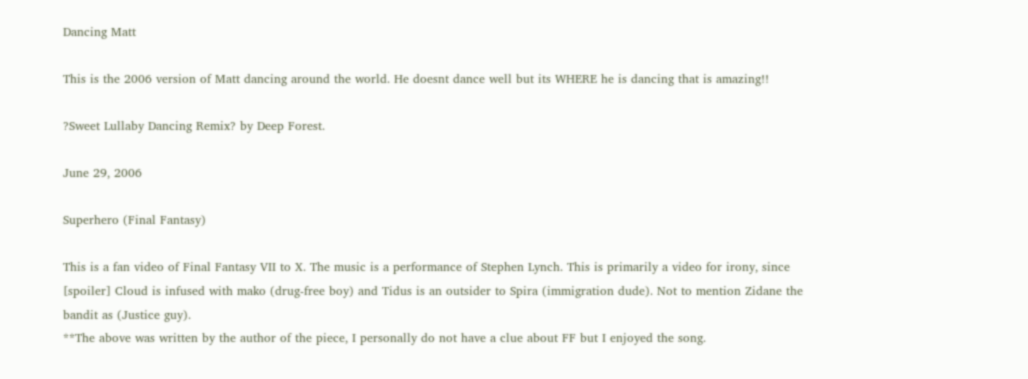Dancing Matt

This is the 2006 version of Matt dancing around the world. He doesnt dance well but its WHERE he is dancing that is amazing!!

?Sweet Lullaby Dancing Remix? by Deep Forest.

June 29, 2006

Superhero (Final Fantasy)

This is a fan video of Final Fantasy VII to X. The music is a performance of Stephen Lynch. This is primarily a video for irony, since [spoiler] Cloud is infused with mako (drug-free boy) and Tidus is an outsider to Spira (immigration dude). Not to mention Zidane the bandit as (Justice guy).
**The above was written by the author of the piece, I personally do not have a clue about FF but I enjoyed the song.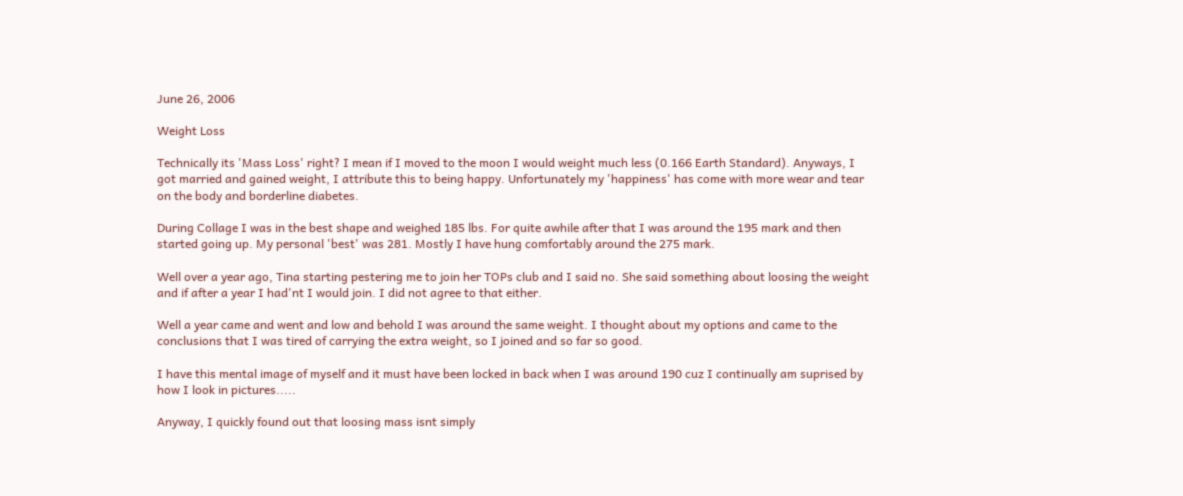June 26, 2006

Weight Loss

Technically its 'Mass Loss' right? I mean if I moved to the moon I would weight much less (0.166 Earth Standard). Anyways, I got married and gained weight, I attribute this to being happy. Unfortunately my 'happiness' has come with more wear and tear on the body and borderline diabetes.

During Collage I was in the best shape and weighed 185 lbs. For quite awhile after that I was around the 195 mark and then started going up. My personal 'best' was 281. Mostly I have hung comfortably around the 275 mark.

Well over a year ago, Tina starting pestering me to join her TOPs club and I said no. She said something about loosing the weight and if after a year I had'nt I would join. I did not agree to that either.

Well a year came and went and low and behold I was around the same weight. I thought about my options and came to the conclusions that I was tired of carrying the extra weight, so I joined and so far so good.

I have this mental image of myself and it must have been locked in back when I was around 190 cuz I continually am suprised by how I look in pictures.....

Anyway, I quickly found out that loosing mass isnt simply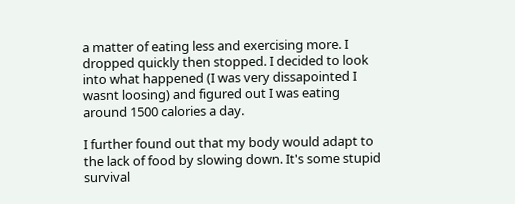a matter of eating less and exercising more. I dropped quickly then stopped. I decided to look into what happened (I was very dissapointed I wasnt loosing) and figured out I was eating around 1500 calories a day.

I further found out that my body would adapt to the lack of food by slowing down. It's some stupid survival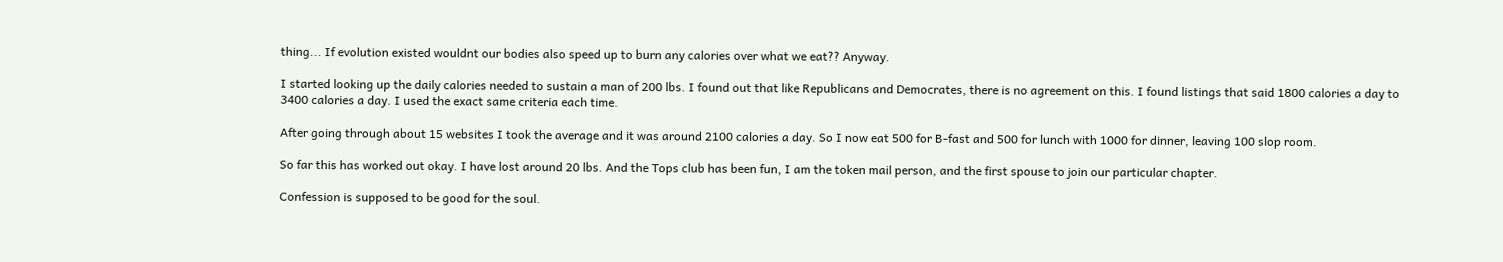thing... If evolution existed wouldnt our bodies also speed up to burn any calories over what we eat?? Anyway.

I started looking up the daily calories needed to sustain a man of 200 lbs. I found out that like Republicans and Democrates, there is no agreement on this. I found listings that said 1800 calories a day to 3400 calories a day. I used the exact same criteria each time.

After going through about 15 websites I took the average and it was around 2100 calories a day. So I now eat 500 for B-fast and 500 for lunch with 1000 for dinner, leaving 100 slop room.

So far this has worked out okay. I have lost around 20 lbs. And the Tops club has been fun, I am the token mail person, and the first spouse to join our particular chapter.

Confession is supposed to be good for the soul.